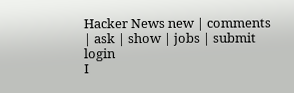Hacker News new | comments | ask | show | jobs | submit login
I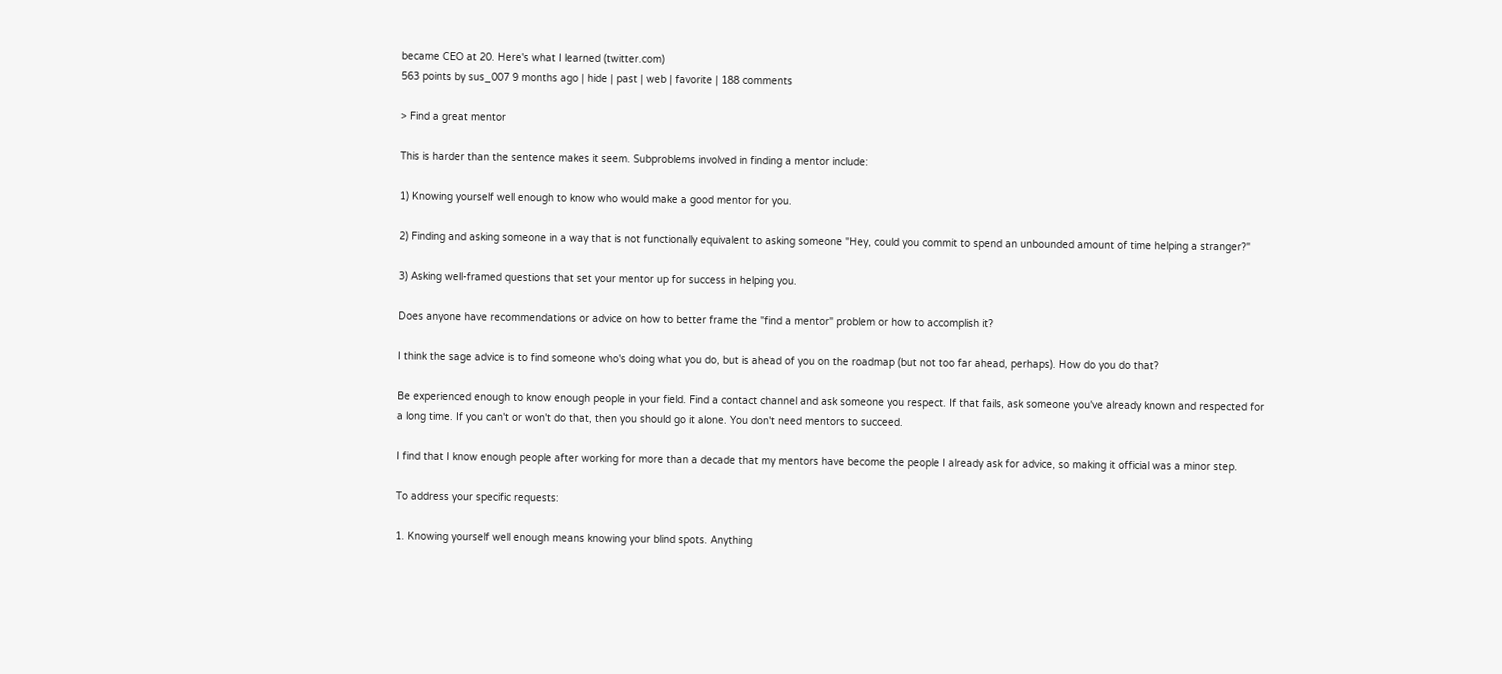became CEO at 20. Here's what I learned (twitter.com)
563 points by sus_007 9 months ago | hide | past | web | favorite | 188 comments

> Find a great mentor

This is harder than the sentence makes it seem. Subproblems involved in finding a mentor include:

1) Knowing yourself well enough to know who would make a good mentor for you.

2) Finding and asking someone in a way that is not functionally equivalent to asking someone "Hey, could you commit to spend an unbounded amount of time helping a stranger?"

3) Asking well-framed questions that set your mentor up for success in helping you.

Does anyone have recommendations or advice on how to better frame the "find a mentor" problem or how to accomplish it?

I think the sage advice is to find someone who's doing what you do, but is ahead of you on the roadmap (but not too far ahead, perhaps). How do you do that?

Be experienced enough to know enough people in your field. Find a contact channel and ask someone you respect. If that fails, ask someone you've already known and respected for a long time. If you can't or won't do that, then you should go it alone. You don't need mentors to succeed.

I find that I know enough people after working for more than a decade that my mentors have become the people I already ask for advice, so making it official was a minor step.

To address your specific requests:

1. Knowing yourself well enough means knowing your blind spots. Anything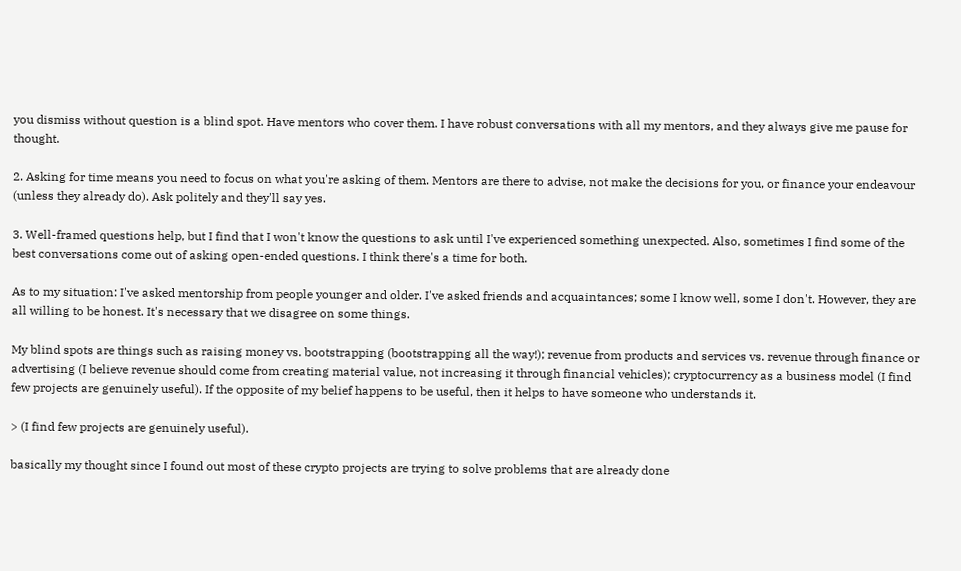you dismiss without question is a blind spot. Have mentors who cover them. I have robust conversations with all my mentors, and they always give me pause for thought.

2. Asking for time means you need to focus on what you're asking of them. Mentors are there to advise, not make the decisions for you, or finance your endeavour (unless they already do). Ask politely and they'll say yes.

3. Well-framed questions help, but I find that I won't know the questions to ask until I've experienced something unexpected. Also, sometimes I find some of the best conversations come out of asking open-ended questions. I think there's a time for both.

As to my situation: I've asked mentorship from people younger and older. I've asked friends and acquaintances; some I know well, some I don't. However, they are all willing to be honest. It's necessary that we disagree on some things.

My blind spots are things such as raising money vs. bootstrapping (bootstrapping all the way!); revenue from products and services vs. revenue through finance or advertising (I believe revenue should come from creating material value, not increasing it through financial vehicles); cryptocurrency as a business model (I find few projects are genuinely useful). If the opposite of my belief happens to be useful, then it helps to have someone who understands it.

> (I find few projects are genuinely useful).

basically my thought since I found out most of these crypto projects are trying to solve problems that are already done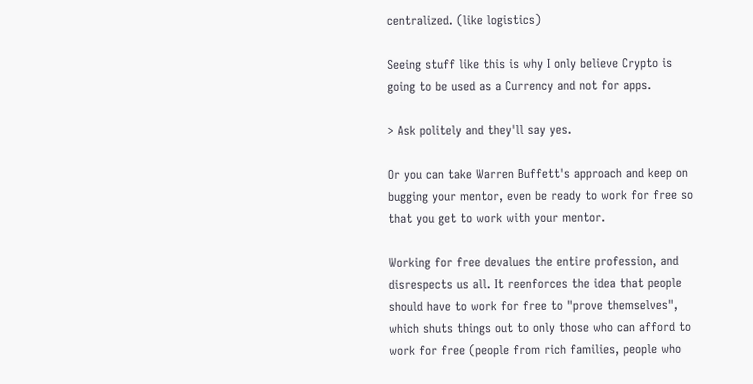centralized. (like logistics)

Seeing stuff like this is why I only believe Crypto is going to be used as a Currency and not for apps.

> Ask politely and they'll say yes.

Or you can take Warren Buffett's approach and keep on bugging your mentor, even be ready to work for free so that you get to work with your mentor.

Working for free devalues the entire profession, and disrespects us all. It reenforces the idea that people should have to work for free to "prove themselves", which shuts things out to only those who can afford to work for free (people from rich families, people who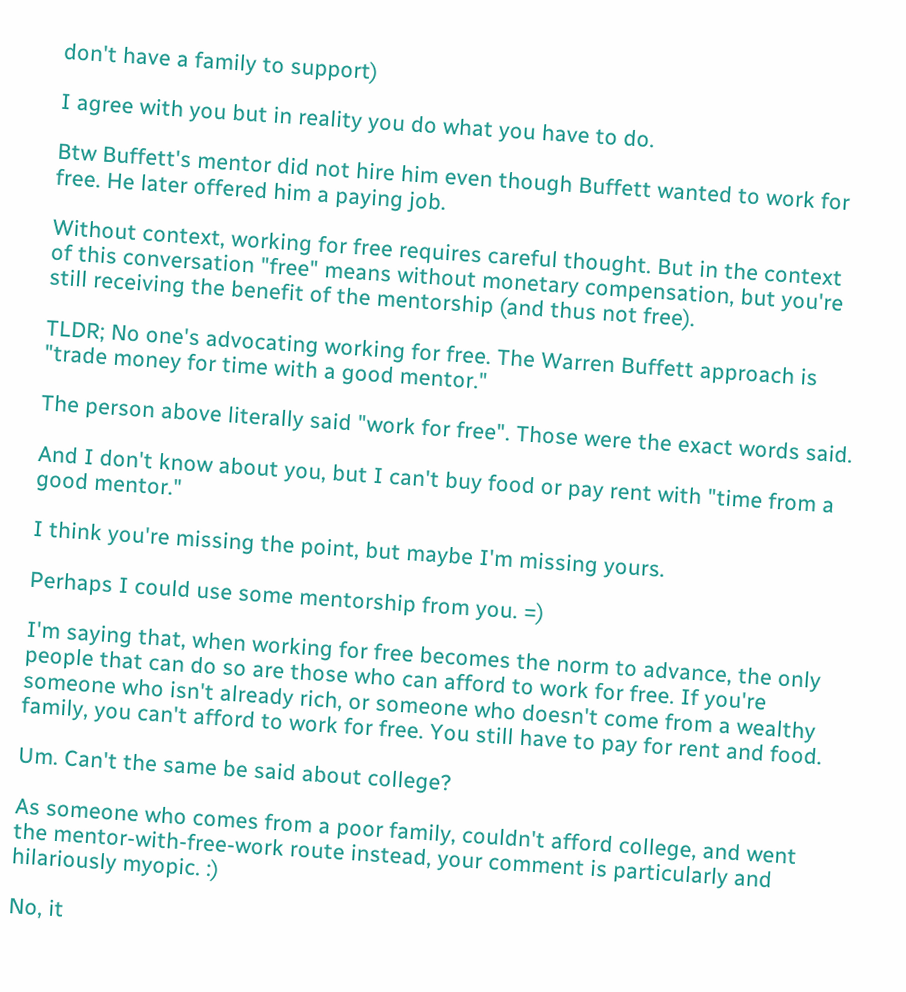don't have a family to support)

I agree with you but in reality you do what you have to do.

Btw Buffett's mentor did not hire him even though Buffett wanted to work for free. He later offered him a paying job.

Without context, working for free requires careful thought. But in the context of this conversation "free" means without monetary compensation, but you're still receiving the benefit of the mentorship (and thus not free).

TLDR; No one's advocating working for free. The Warren Buffett approach is "trade money for time with a good mentor."

The person above literally said "work for free". Those were the exact words said.

And I don't know about you, but I can't buy food or pay rent with "time from a good mentor."

I think you're missing the point, but maybe I'm missing yours.

Perhaps I could use some mentorship from you. =)

I'm saying that, when working for free becomes the norm to advance, the only people that can do so are those who can afford to work for free. If you're someone who isn't already rich, or someone who doesn't come from a wealthy family, you can't afford to work for free. You still have to pay for rent and food.

Um. Can't the same be said about college?

As someone who comes from a poor family, couldn't afford college, and went the mentor-with-free-work route instead, your comment is particularly and hilariously myopic. :)

No, it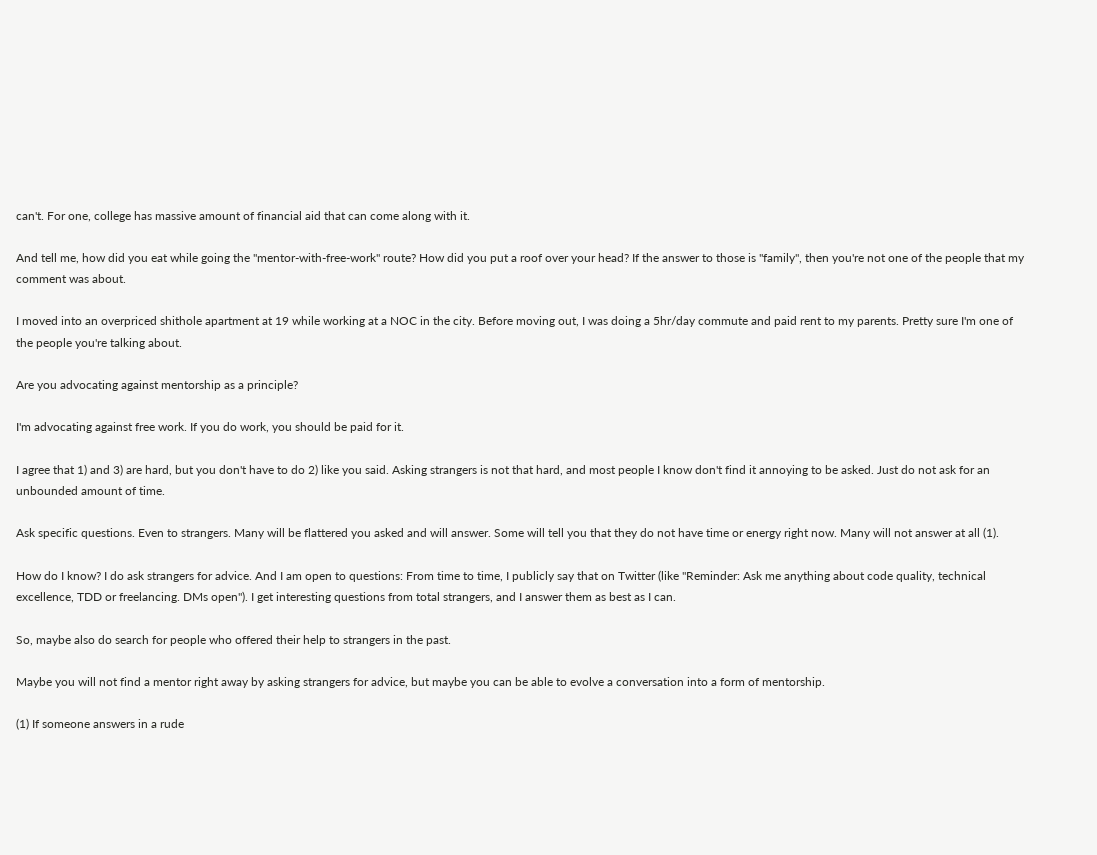can't. For one, college has massive amount of financial aid that can come along with it.

And tell me, how did you eat while going the "mentor-with-free-work" route? How did you put a roof over your head? If the answer to those is "family", then you're not one of the people that my comment was about.

I moved into an overpriced shithole apartment at 19 while working at a NOC in the city. Before moving out, I was doing a 5hr/day commute and paid rent to my parents. Pretty sure I'm one of the people you're talking about.

Are you advocating against mentorship as a principle?

I'm advocating against free work. If you do work, you should be paid for it.

I agree that 1) and 3) are hard, but you don't have to do 2) like you said. Asking strangers is not that hard, and most people I know don't find it annoying to be asked. Just do not ask for an unbounded amount of time.

Ask specific questions. Even to strangers. Many will be flattered you asked and will answer. Some will tell you that they do not have time or energy right now. Many will not answer at all (1).

How do I know? I do ask strangers for advice. And I am open to questions: From time to time, I publicly say that on Twitter (like "Reminder: Ask me anything about code quality, technical excellence, TDD or freelancing. DMs open"). I get interesting questions from total strangers, and I answer them as best as I can.

So, maybe also do search for people who offered their help to strangers in the past.

Maybe you will not find a mentor right away by asking strangers for advice, but maybe you can be able to evolve a conversation into a form of mentorship.

(1) If someone answers in a rude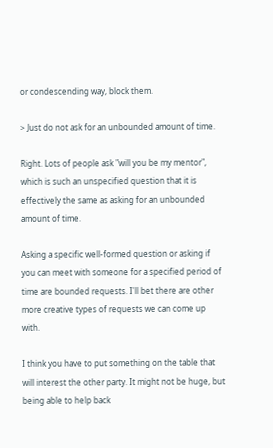or condescending way, block them.

> Just do not ask for an unbounded amount of time.

Right. Lots of people ask "will you be my mentor", which is such an unspecified question that it is effectively the same as asking for an unbounded amount of time.

Asking a specific well-formed question or asking if you can meet with someone for a specified period of time are bounded requests. I'll bet there are other more creative types of requests we can come up with.

I think you have to put something on the table that will interest the other party. It might not be huge, but being able to help back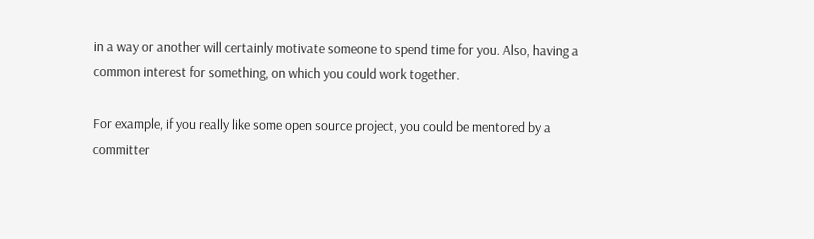in a way or another will certainly motivate someone to spend time for you. Also, having a common interest for something, on which you could work together.

For example, if you really like some open source project, you could be mentored by a committer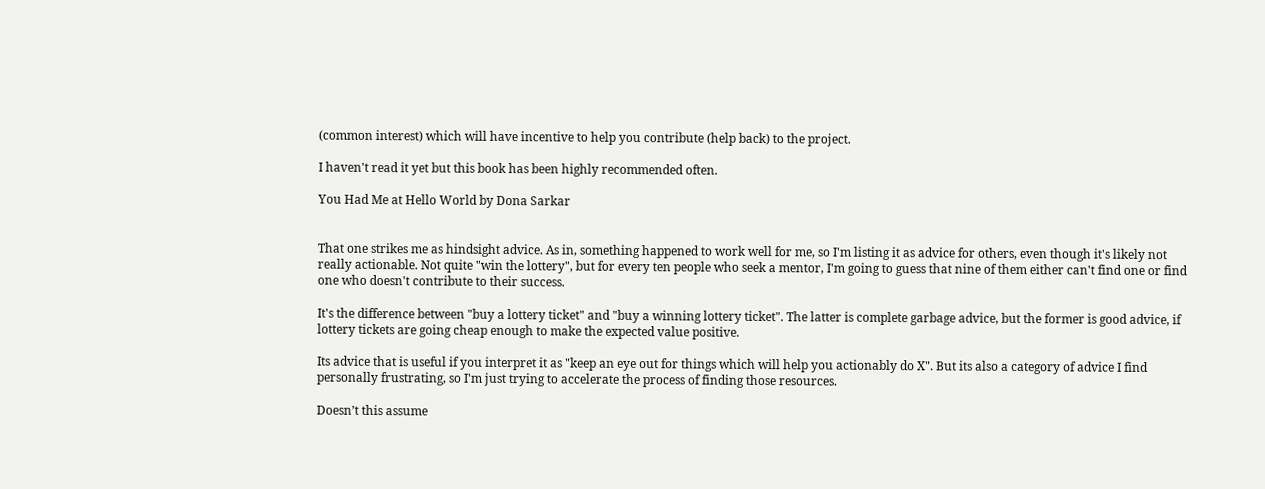(common interest) which will have incentive to help you contribute (help back) to the project.

I haven't read it yet but this book has been highly recommended often.

You Had Me at Hello World by Dona Sarkar


That one strikes me as hindsight advice. As in, something happened to work well for me, so I'm listing it as advice for others, even though it's likely not really actionable. Not quite "win the lottery", but for every ten people who seek a mentor, I'm going to guess that nine of them either can't find one or find one who doesn't contribute to their success.

It's the difference between "buy a lottery ticket" and "buy a winning lottery ticket". The latter is complete garbage advice, but the former is good advice, if lottery tickets are going cheap enough to make the expected value positive.

Its advice that is useful if you interpret it as "keep an eye out for things which will help you actionably do X". But its also a category of advice I find personally frustrating, so I'm just trying to accelerate the process of finding those resources.

Doesn’t this assume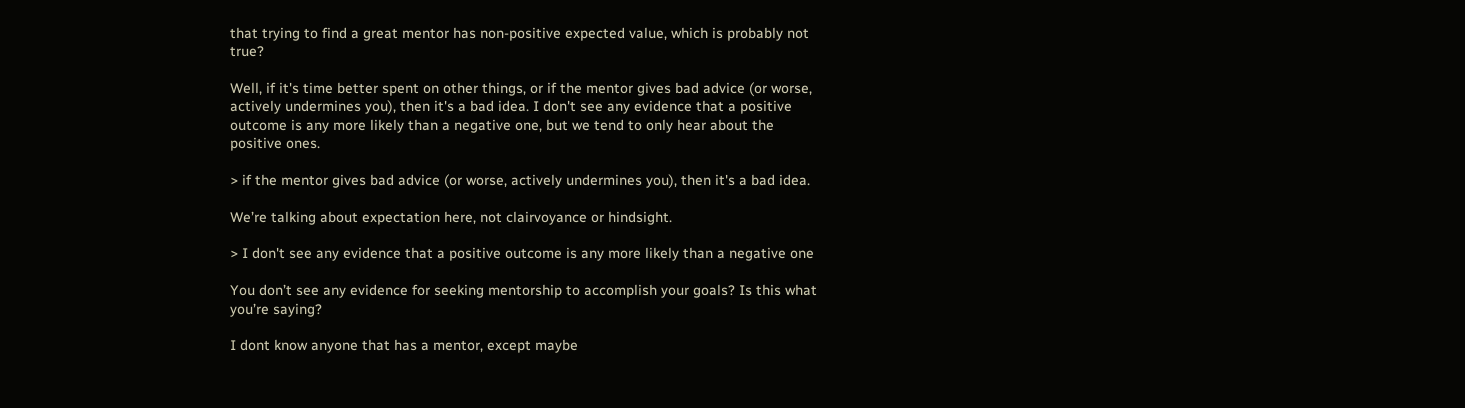that trying to find a great mentor has non-positive expected value, which is probably not true?

Well, if it's time better spent on other things, or if the mentor gives bad advice (or worse, actively undermines you), then it's a bad idea. I don't see any evidence that a positive outcome is any more likely than a negative one, but we tend to only hear about the positive ones.

> if the mentor gives bad advice (or worse, actively undermines you), then it's a bad idea.

We’re talking about expectation here, not clairvoyance or hindsight.

> I don't see any evidence that a positive outcome is any more likely than a negative one

You don’t see any evidence for seeking mentorship to accomplish your goals? Is this what you’re saying?

I dont know anyone that has a mentor, except maybe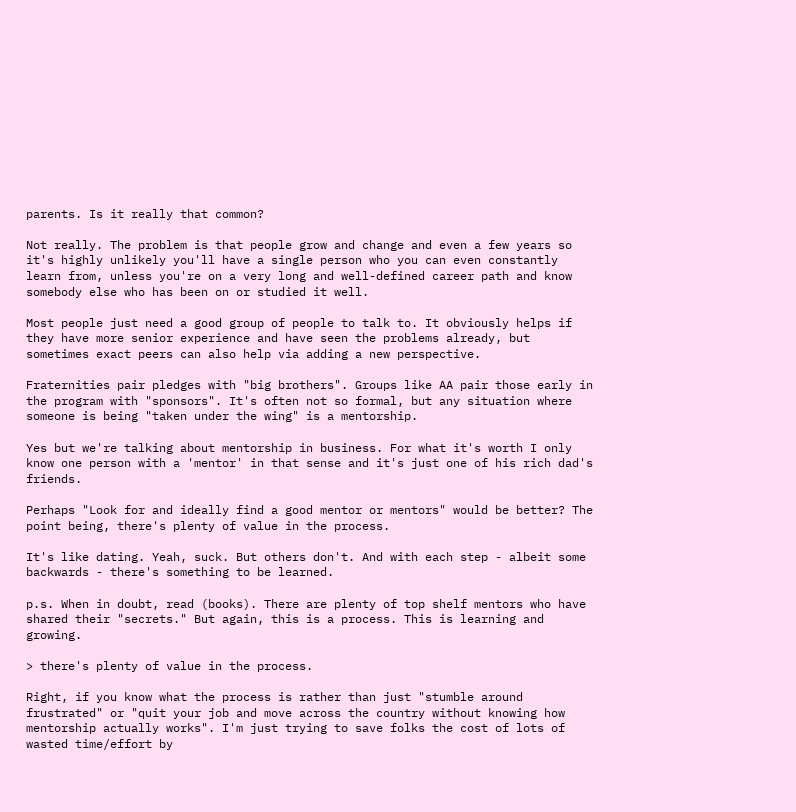parents. Is it really that common?

Not really. The problem is that people grow and change and even a few years so it's highly unlikely you'll have a single person who you can even constantly learn from, unless you're on a very long and well-defined career path and know somebody else who has been on or studied it well.

Most people just need a good group of people to talk to. It obviously helps if they have more senior experience and have seen the problems already, but sometimes exact peers can also help via adding a new perspective.

Fraternities pair pledges with "big brothers". Groups like AA pair those early in the program with "sponsors". It's often not so formal, but any situation where someone is being "taken under the wing" is a mentorship.

Yes but we're talking about mentorship in business. For what it's worth I only know one person with a 'mentor' in that sense and it's just one of his rich dad's friends.

Perhaps "Look for and ideally find a good mentor or mentors" would be better? The point being, there's plenty of value in the process.

It's like dating. Yeah, suck. But others don't. And with each step - albeit some backwards - there's something to be learned.

p.s. When in doubt, read (books). There are plenty of top shelf mentors who have shared their "secrets." But again, this is a process. This is learning and growing.

> there's plenty of value in the process.

Right, if you know what the process is rather than just "stumble around frustrated" or "quit your job and move across the country without knowing how mentorship actually works". I'm just trying to save folks the cost of lots of wasted time/effort by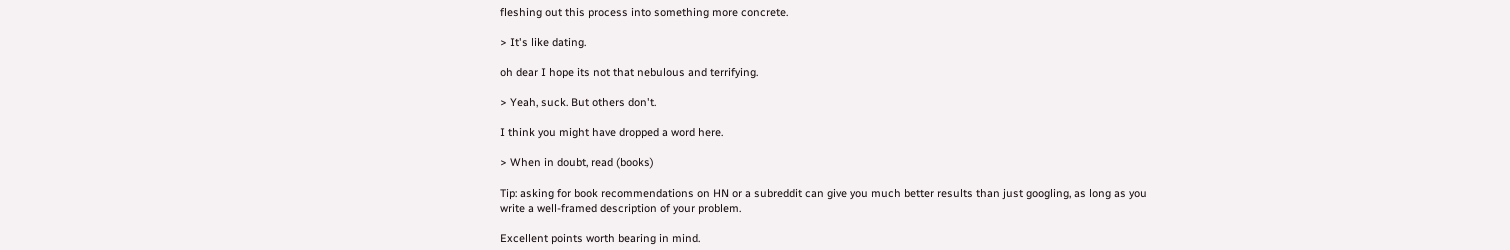fleshing out this process into something more concrete.

> It's like dating.

oh dear I hope its not that nebulous and terrifying.

> Yeah, suck. But others don't.

I think you might have dropped a word here.

> When in doubt, read (books)

Tip: asking for book recommendations on HN or a subreddit can give you much better results than just googling, as long as you write a well-framed description of your problem.

Excellent points worth bearing in mind.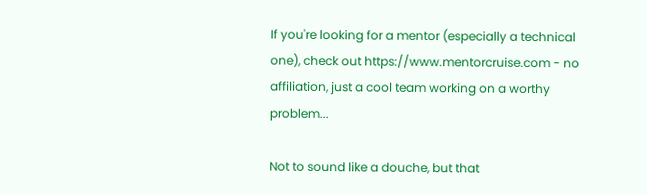If you're looking for a mentor (especially a technical one), check out https://www.mentorcruise.com - no affiliation, just a cool team working on a worthy problem...

Not to sound like a douche, but that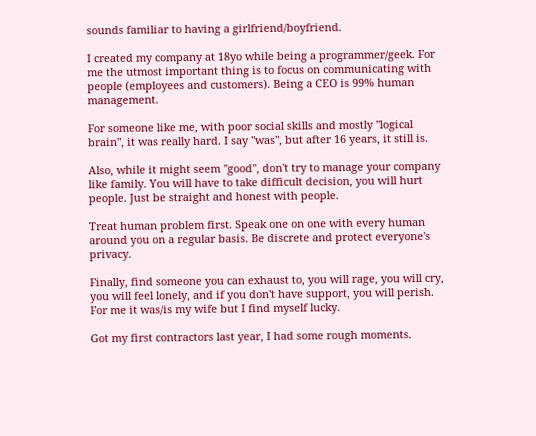sounds familiar to having a girlfriend/boyfriend.

I created my company at 18yo while being a programmer/geek. For me the utmost important thing is to focus on communicating with people (employees and customers). Being a CEO is 99% human management.

For someone like me, with poor social skills and mostly "logical brain", it was really hard. I say "was", but after 16 years, it still is.

Also, while it might seem "good", don't try to manage your company like family. You will have to take difficult decision, you will hurt people. Just be straight and honest with people.

Treat human problem first. Speak one on one with every human around you on a regular basis. Be discrete and protect everyone's privacy.

Finally, find someone you can exhaust to, you will rage, you will cry, you will feel lonely, and if you don't have support, you will perish. For me it was/is my wife but I find myself lucky.

Got my first contractors last year, I had some rough moments.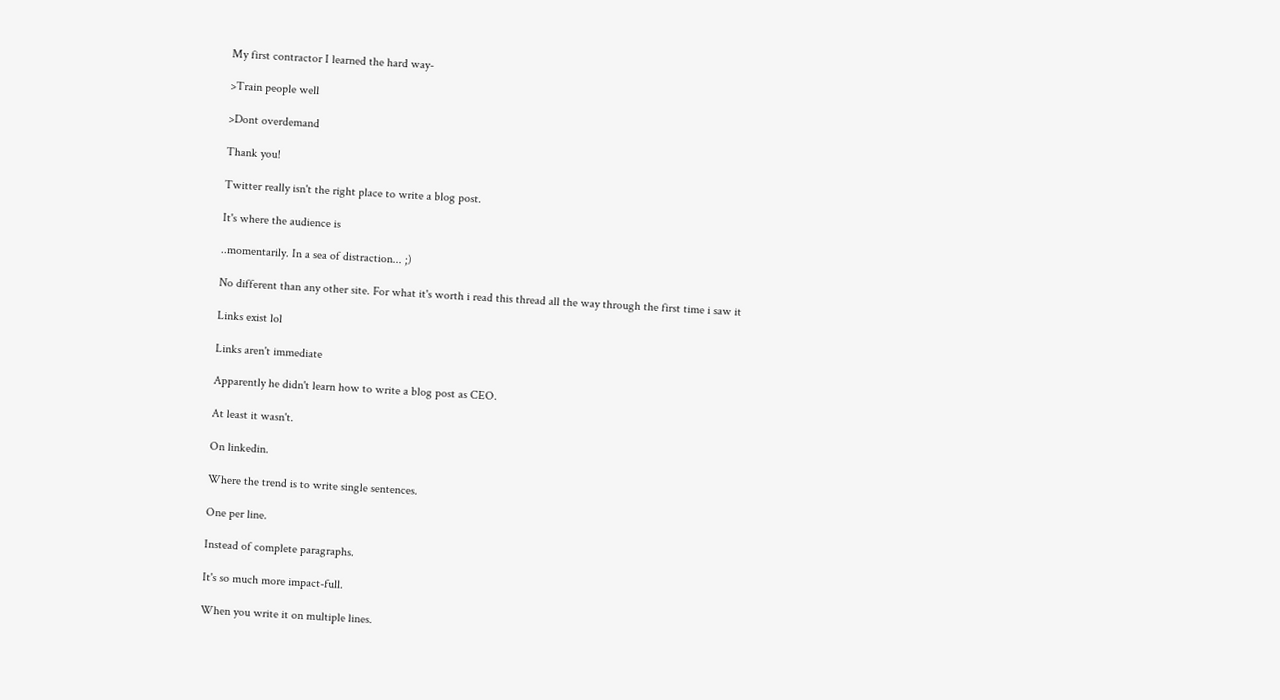My first contractor I learned the hard way-

>Train people well

>Dont overdemand

Thank you!

Twitter really isn't the right place to write a blog post.

It's where the audience is

..momentarily. In a sea of distraction... ;)

No different than any other site. For what it's worth i read this thread all the way through the first time i saw it

Links exist lol

Links aren't immediate

Apparently he didn't learn how to write a blog post as CEO.

At least it wasn't.

On linkedin.

Where the trend is to write single sentences.

One per line.

Instead of complete paragraphs.

It's so much more impact-full.

When you write it on multiple lines.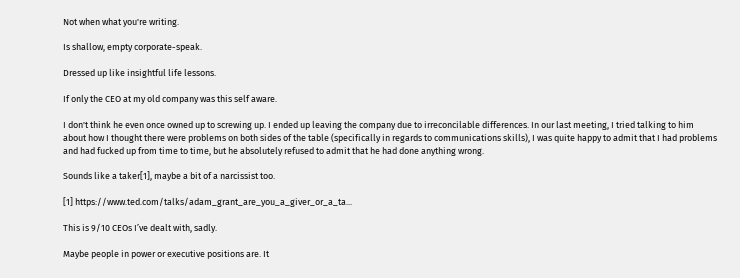Not when what you're writing.

Is shallow, empty corporate-speak.

Dressed up like insightful life lessons.

If only the CEO at my old company was this self aware.

I don't think he even once owned up to screwing up. I ended up leaving the company due to irreconcilable differences. In our last meeting, I tried talking to him about how I thought there were problems on both sides of the table (specifically in regards to communications skills), I was quite happy to admit that I had problems and had fucked up from time to time, but he absolutely refused to admit that he had done anything wrong.

Sounds like a taker[1], maybe a bit of a narcissist too.

[1] https://www.ted.com/talks/adam_grant_are_you_a_giver_or_a_ta...

This is 9/10 CEOs I’ve dealt with, sadly.

Maybe people in power or executive positions are. It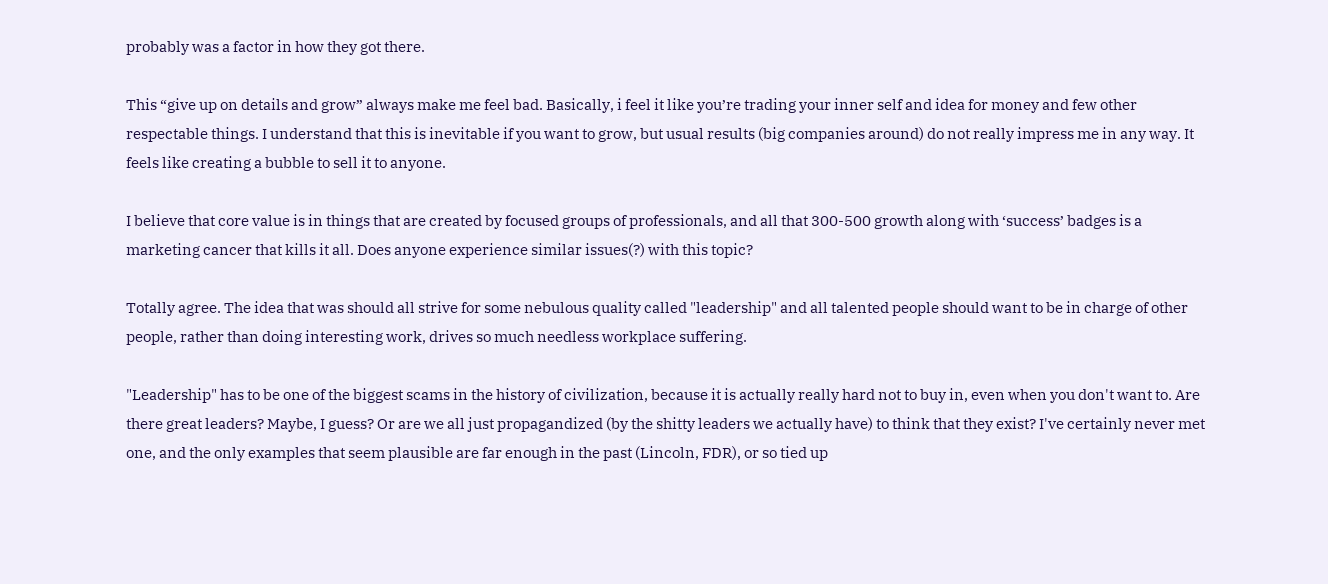probably was a factor in how they got there.

This “give up on details and grow” always make me feel bad. Basically, i feel it like you’re trading your inner self and idea for money and few other respectable things. I understand that this is inevitable if you want to grow, but usual results (big companies around) do not really impress me in any way. It feels like creating a bubble to sell it to anyone.

I believe that core value is in things that are created by focused groups of professionals, and all that 300-500 growth along with ‘success’ badges is a marketing cancer that kills it all. Does anyone experience similar issues(?) with this topic?

Totally agree. The idea that was should all strive for some nebulous quality called "leadership" and all talented people should want to be in charge of other people, rather than doing interesting work, drives so much needless workplace suffering.

"Leadership" has to be one of the biggest scams in the history of civilization, because it is actually really hard not to buy in, even when you don't want to. Are there great leaders? Maybe, I guess? Or are we all just propagandized (by the shitty leaders we actually have) to think that they exist? I've certainly never met one, and the only examples that seem plausible are far enough in the past (Lincoln, FDR), or so tied up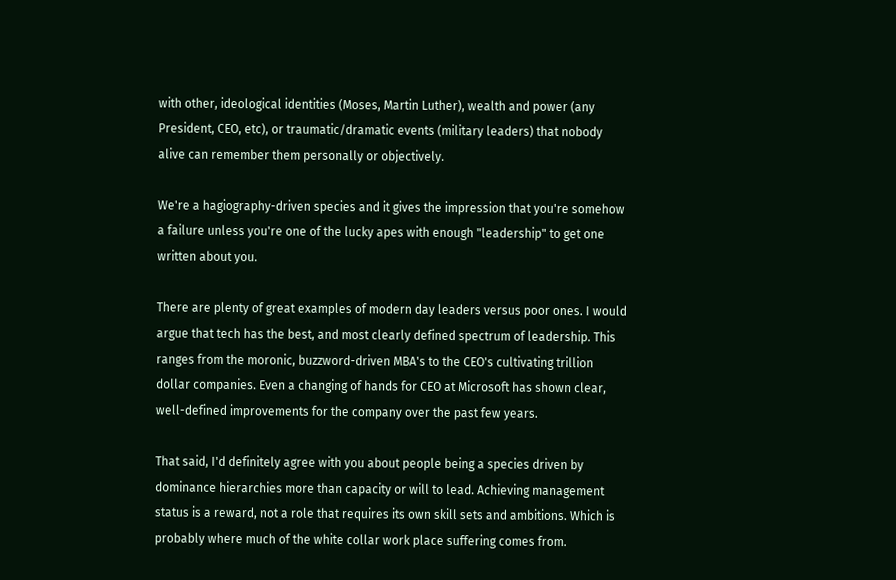with other, ideological identities (Moses, Martin Luther), wealth and power (any President, CEO, etc), or traumatic/dramatic events (military leaders) that nobody alive can remember them personally or objectively.

We're a hagiography-driven species and it gives the impression that you're somehow a failure unless you're one of the lucky apes with enough "leadership" to get one written about you.

There are plenty of great examples of modern day leaders versus poor ones. I would argue that tech has the best, and most clearly defined spectrum of leadership. This ranges from the moronic, buzzword-driven MBA's to the CEO's cultivating trillion dollar companies. Even a changing of hands for CEO at Microsoft has shown clear, well-defined improvements for the company over the past few years.

That said, I'd definitely agree with you about people being a species driven by dominance hierarchies more than capacity or will to lead. Achieving management status is a reward, not a role that requires its own skill sets and ambitions. Which is probably where much of the white collar work place suffering comes from.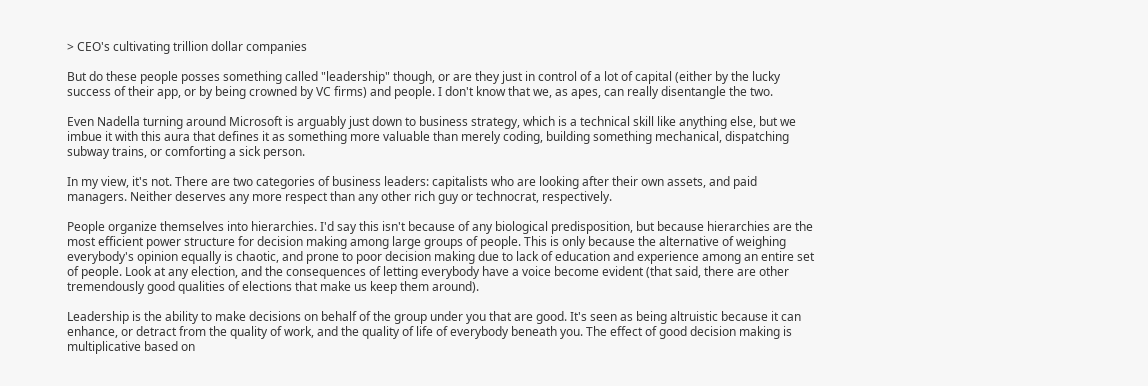> CEO's cultivating trillion dollar companies

But do these people posses something called "leadership" though, or are they just in control of a lot of capital (either by the lucky success of their app, or by being crowned by VC firms) and people. I don't know that we, as apes, can really disentangle the two.

Even Nadella turning around Microsoft is arguably just down to business strategy, which is a technical skill like anything else, but we imbue it with this aura that defines it as something more valuable than merely coding, building something mechanical, dispatching subway trains, or comforting a sick person.

In my view, it's not. There are two categories of business leaders: capitalists who are looking after their own assets, and paid managers. Neither deserves any more respect than any other rich guy or technocrat, respectively.

People organize themselves into hierarchies. I'd say this isn't because of any biological predisposition, but because hierarchies are the most efficient power structure for decision making among large groups of people. This is only because the alternative of weighing everybody's opinion equally is chaotic, and prone to poor decision making due to lack of education and experience among an entire set of people. Look at any election, and the consequences of letting everybody have a voice become evident (that said, there are other tremendously good qualities of elections that make us keep them around).

Leadership is the ability to make decisions on behalf of the group under you that are good. It's seen as being altruistic because it can enhance, or detract from the quality of work, and the quality of life of everybody beneath you. The effect of good decision making is multiplicative based on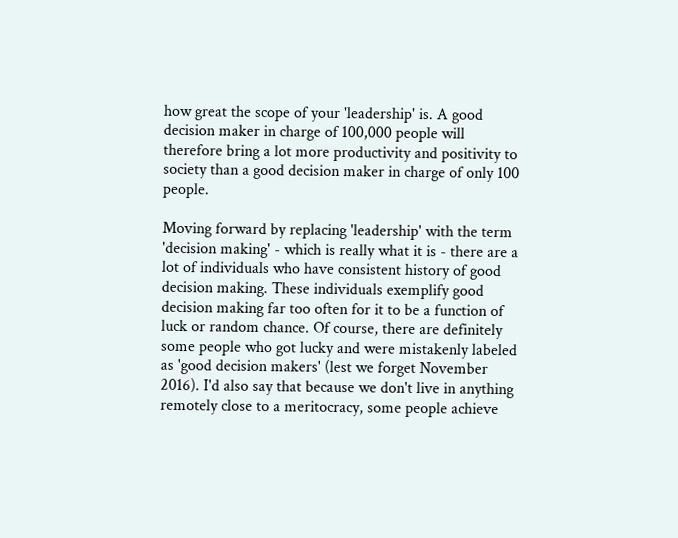how great the scope of your 'leadership' is. A good decision maker in charge of 100,000 people will therefore bring a lot more productivity and positivity to society than a good decision maker in charge of only 100 people.

Moving forward by replacing 'leadership' with the term 'decision making' - which is really what it is - there are a lot of individuals who have consistent history of good decision making. These individuals exemplify good decision making far too often for it to be a function of luck or random chance. Of course, there are definitely some people who got lucky and were mistakenly labeled as 'good decision makers' (lest we forget November 2016). I'd also say that because we don't live in anything remotely close to a meritocracy, some people achieve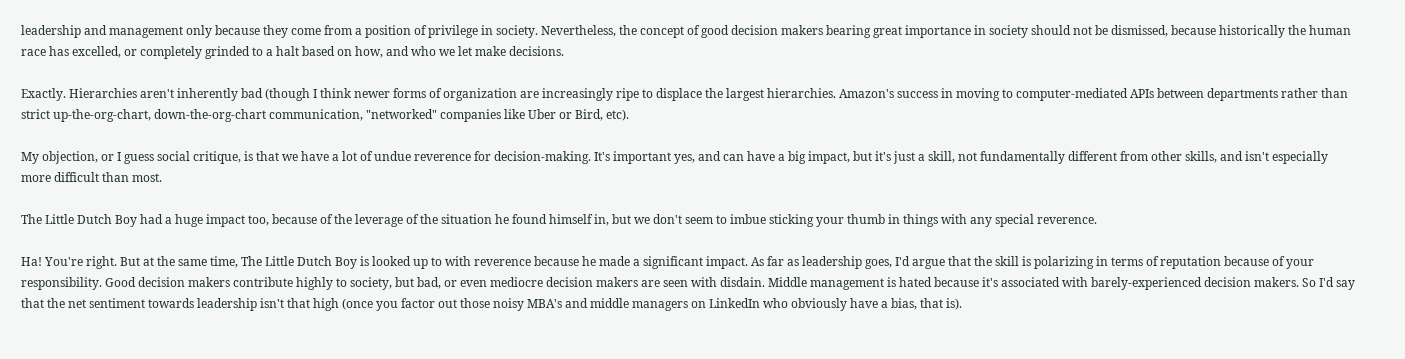leadership and management only because they come from a position of privilege in society. Nevertheless, the concept of good decision makers bearing great importance in society should not be dismissed, because historically the human race has excelled, or completely grinded to a halt based on how, and who we let make decisions.

Exactly. Hierarchies aren't inherently bad (though I think newer forms of organization are increasingly ripe to displace the largest hierarchies. Amazon's success in moving to computer-mediated APIs between departments rather than strict up-the-org-chart, down-the-org-chart communication, "networked" companies like Uber or Bird, etc).

My objection, or I guess social critique, is that we have a lot of undue reverence for decision-making. It's important yes, and can have a big impact, but it's just a skill, not fundamentally different from other skills, and isn't especially more difficult than most.

The Little Dutch Boy had a huge impact too, because of the leverage of the situation he found himself in, but we don't seem to imbue sticking your thumb in things with any special reverence.

Ha! You're right. But at the same time, The Little Dutch Boy is looked up to with reverence because he made a significant impact. As far as leadership goes, I'd argue that the skill is polarizing in terms of reputation because of your responsibility. Good decision makers contribute highly to society, but bad, or even mediocre decision makers are seen with disdain. Middle management is hated because it's associated with barely-experienced decision makers. So I'd say that the net sentiment towards leadership isn't that high (once you factor out those noisy MBA's and middle managers on LinkedIn who obviously have a bias, that is).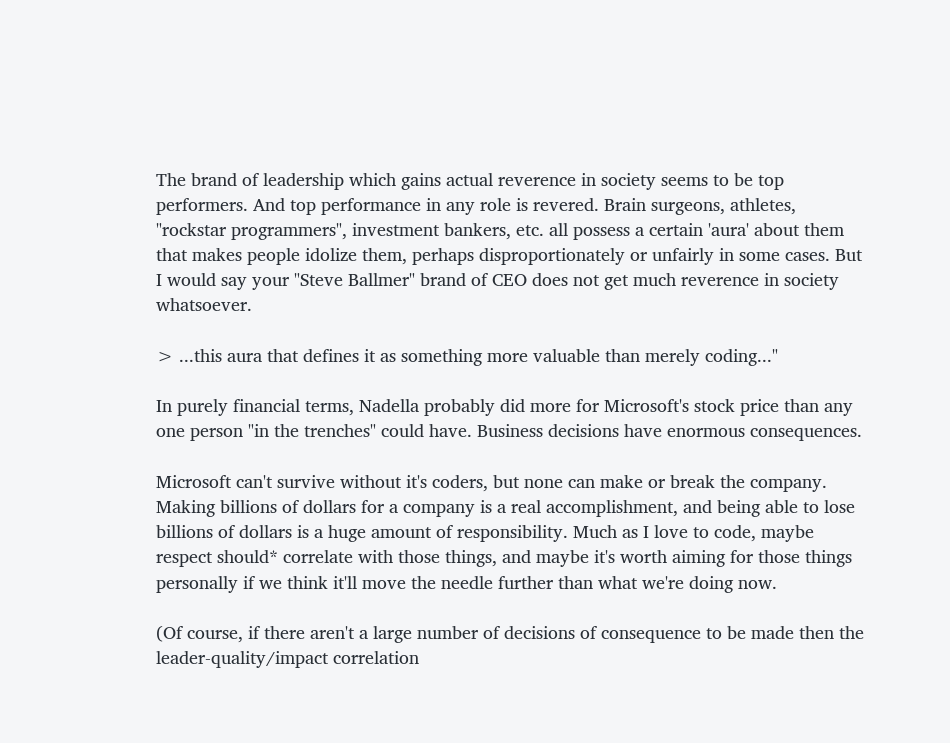The brand of leadership which gains actual reverence in society seems to be top performers. And top performance in any role is revered. Brain surgeons, athletes, "rockstar programmers", investment bankers, etc. all possess a certain 'aura' about them that makes people idolize them, perhaps disproportionately or unfairly in some cases. But I would say your "Steve Ballmer" brand of CEO does not get much reverence in society whatsoever.

> ...this aura that defines it as something more valuable than merely coding..."

In purely financial terms, Nadella probably did more for Microsoft's stock price than any one person "in the trenches" could have. Business decisions have enormous consequences.

Microsoft can't survive without it's coders, but none can make or break the company. Making billions of dollars for a company is a real accomplishment, and being able to lose billions of dollars is a huge amount of responsibility. Much as I love to code, maybe respect should* correlate with those things, and maybe it's worth aiming for those things personally if we think it'll move the needle further than what we're doing now.

(Of course, if there aren't a large number of decisions of consequence to be made then the leader-quality/impact correlation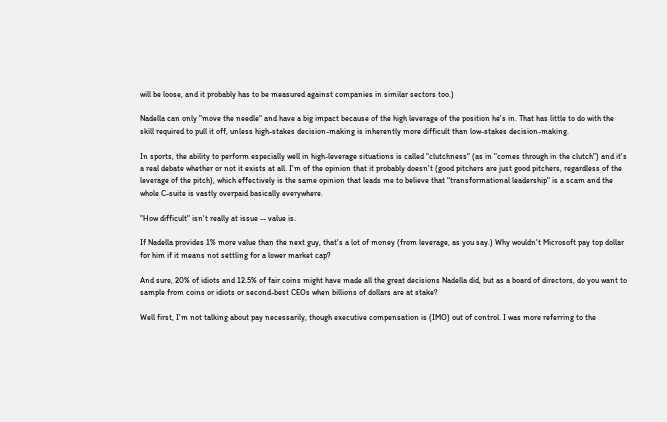will be loose, and it probably has to be measured against companies in similar sectors too.)

Nadella can only "move the needle" and have a big impact because of the high leverage of the position he's in. That has little to do with the skill required to pull it off, unless high-stakes decision-making is inherently more difficult than low-stakes decision-making.

In sports, the ability to perform especially well in high-leverage situations is called "clutchness" (as in "comes through in the clutch") and it's a real debate whether or not it exists at all. I'm of the opinion that it probably doesn't (good pitchers are just good pitchers, regardless of the leverage of the pitch), which effectively is the same opinion that leads me to believe that "transformational leadership" is a scam and the whole C-suite is vastly overpaid basically everywhere.

"How difficult" isn't really at issue -- value is.

If Nadella provides 1% more value than the next guy, that's a lot of money (from leverage, as you say.) Why wouldn't Microsoft pay top dollar for him if it means not settling for a lower market cap?

And sure, 20% of idiots and 12.5% of fair coins might have made all the great decisions Nadella did, but as a board of directors, do you want to sample from coins or idiots or second-best CEOs when billions of dollars are at stake?

Well first, I'm not talking about pay necessarily, though executive compensation is (IMO) out of control. I was more referring to the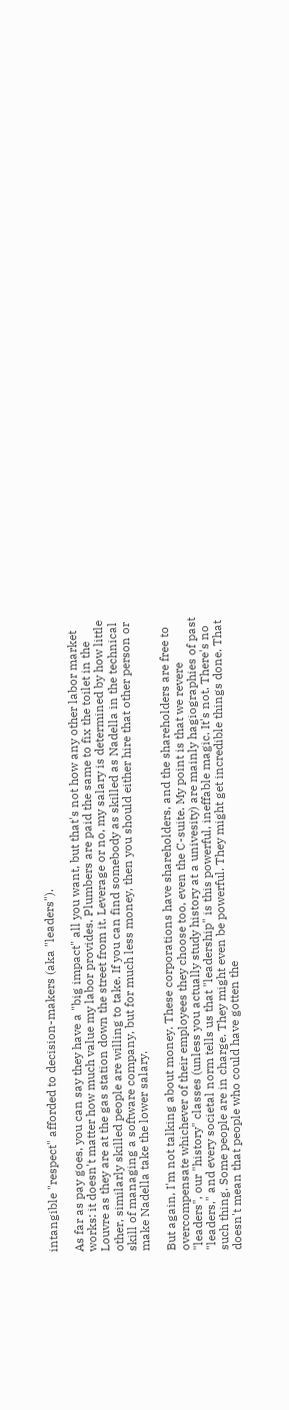intangible "respect" afforded to decision-makers (aka "leaders").

As far as pay goes, you can say they have a "big impact" all you want, but that's not how any other labor market works: it doesn't matter how much value my labor provides. Plumbers are paid the same to fix the toilet in the Louvre as they are at the gas station down the street from it. Leverage or no, my salary is determined by how little other, similarly skilled people are willing to take. If you can find somebody as skilled as Nadella in the technical skill of managing a software company, but for much less money, then you should either hire that other person or make Nadella take the lower salary.

But again, I'm not talking about money. These corporations have shareholders, and the shareholders are free to overcompensate whichever of their employees they choose too, even the C-suite. My point is that we revere "leaders", our "history" classes (unless you actually study history at a univesity) are mainly hagiographies of past "leaders," and every societal norm tells us that "leadership" is this powerful, ineffable magic. It's not. There's no such thing. Some people are in charge. They might even be powerful. They might get incredible things done. That doesn't mean that people who could have gotten the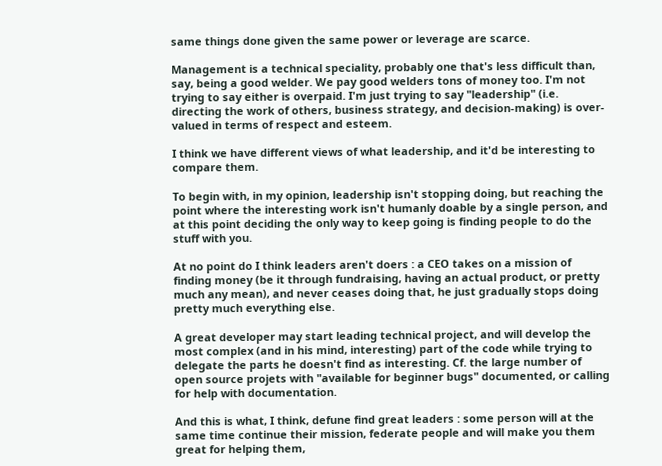same things done given the same power or leverage are scarce.

Management is a technical speciality, probably one that's less difficult than, say, being a good welder. We pay good welders tons of money too. I'm not trying to say either is overpaid. I'm just trying to say "leadership" (i.e. directing the work of others, business strategy, and decision-making) is over-valued in terms of respect and esteem.

I think we have different views of what leadership, and it'd be interesting to compare them.

To begin with, in my opinion, leadership isn't stopping doing, but reaching the point where the interesting work isn't humanly doable by a single person, and at this point deciding the only way to keep going is finding people to do the stuff with you.

At no point do I think leaders aren't doers : a CEO takes on a mission of finding money (be it through fundraising, having an actual product, or pretty much any mean), and never ceases doing that, he just gradually stops doing pretty much everything else.

A great developer may start leading technical project, and will develop the most complex (and in his mind, interesting) part of the code while trying to delegate the parts he doesn't find as interesting. Cf. the large number of open source projets with "available for beginner bugs" documented, or calling for help with documentation.

And this is what, I think, defune find great leaders : some person will at the same time continue their mission, federate people and will make you them great for helping them,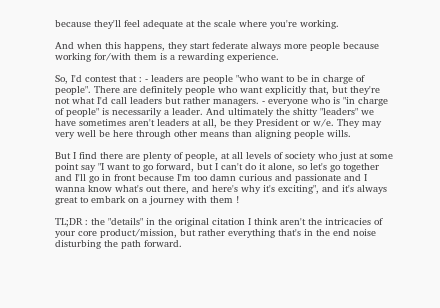because they'll feel adequate at the scale where you're working.

And when this happens, they start federate always more people because working for/with them is a rewarding experience.

So, I'd contest that : - leaders are people "who want to be in charge of people". There are definitely people who want explicitly that, but they're not what I'd call leaders but rather managers. - everyone who is "in charge of people" is necessarily a leader. And ultimately the shitty "leaders" we have sometimes aren't leaders at all, be they President or w/e. They may very well be here through other means than aligning people wills.

But I find there are plenty of people, at all levels of society who just at some point say "I want to go forward, but I can't do it alone, so let's go together and I'll go in front because I'm too damn curious and passionate and I wanna know what's out there, and here's why it's exciting", and it's always great to embark on a journey with them !

TL;DR : the "details" in the original citation I think aren't the intricacies of your core product/mission, but rather everything that's in the end noise disturbing the path forward.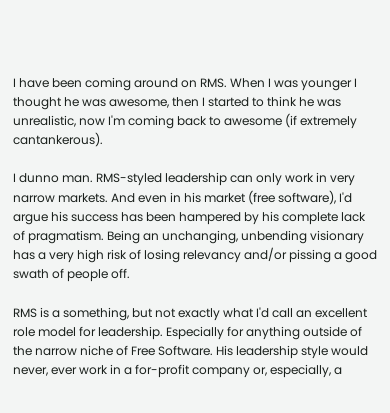I have been coming around on RMS. When I was younger I thought he was awesome, then I started to think he was unrealistic, now I'm coming back to awesome (if extremely cantankerous).

I dunno man. RMS-styled leadership can only work in very narrow markets. And even in his market (free software), I'd argue his success has been hampered by his complete lack of pragmatism. Being an unchanging, unbending visionary has a very high risk of losing relevancy and/or pissing a good swath of people off.

RMS is a something, but not exactly what I'd call an excellent role model for leadership. Especially for anything outside of the narrow niche of Free Software. His leadership style would never, ever work in a for-profit company or, especially, a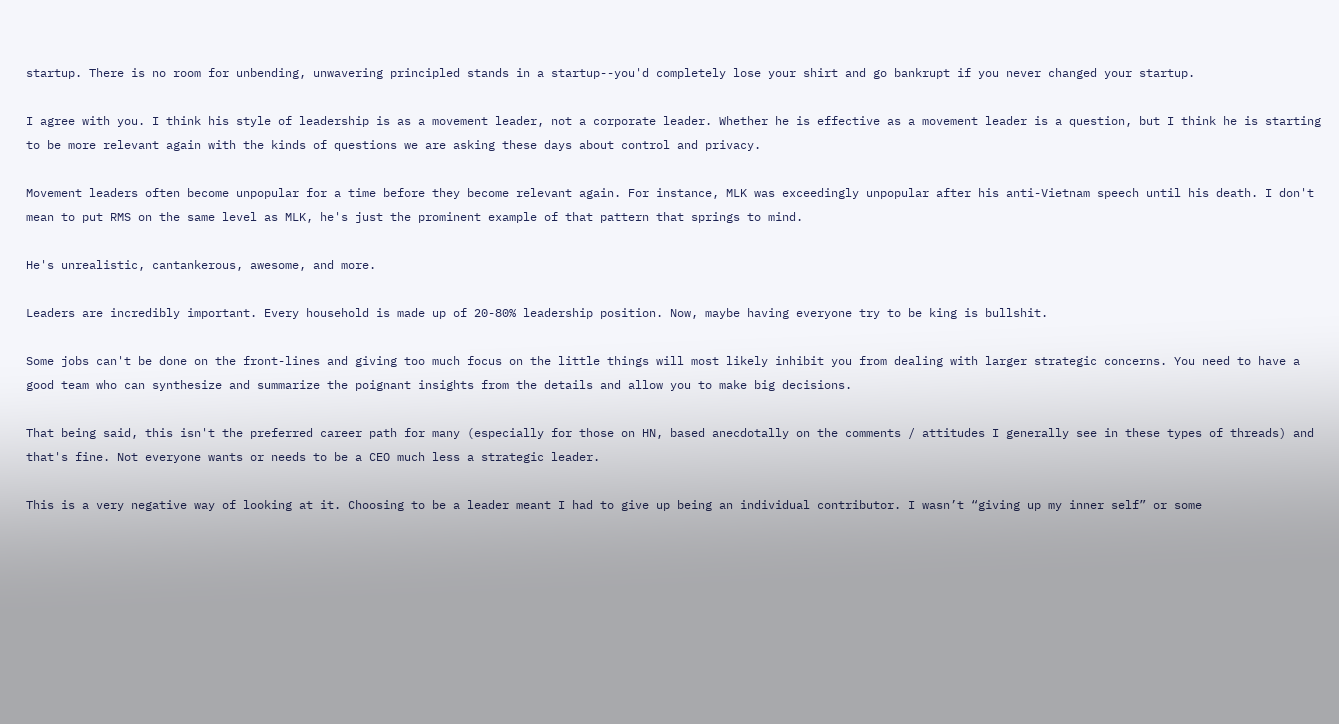startup. There is no room for unbending, unwavering principled stands in a startup--you'd completely lose your shirt and go bankrupt if you never changed your startup.

I agree with you. I think his style of leadership is as a movement leader, not a corporate leader. Whether he is effective as a movement leader is a question, but I think he is starting to be more relevant again with the kinds of questions we are asking these days about control and privacy.

Movement leaders often become unpopular for a time before they become relevant again. For instance, MLK was exceedingly unpopular after his anti-Vietnam speech until his death. I don't mean to put RMS on the same level as MLK, he's just the prominent example of that pattern that springs to mind.

He's unrealistic, cantankerous, awesome, and more.

Leaders are incredibly important. Every household is made up of 20-80% leadership position. Now, maybe having everyone try to be king is bullshit.

Some jobs can't be done on the front-lines and giving too much focus on the little things will most likely inhibit you from dealing with larger strategic concerns. You need to have a good team who can synthesize and summarize the poignant insights from the details and allow you to make big decisions.

That being said, this isn't the preferred career path for many (especially for those on HN, based anecdotally on the comments / attitudes I generally see in these types of threads) and that's fine. Not everyone wants or needs to be a CEO much less a strategic leader.

This is a very negative way of looking at it. Choosing to be a leader meant I had to give up being an individual contributor. I wasn’t “giving up my inner self” or some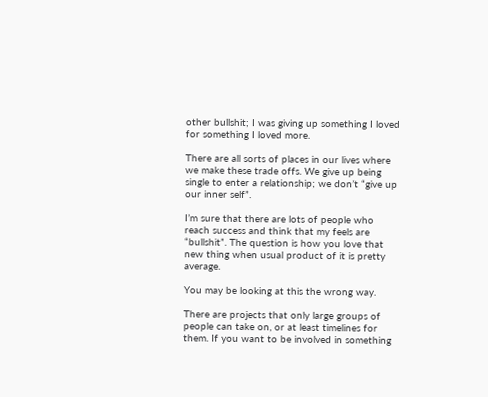other bullshit; I was giving up something I loved for something I loved more.

There are all sorts of places in our lives where we make these trade offs. We give up being single to enter a relationship; we don’t “give up our inner self”.

I’m sure that there are lots of people who reach success and think that my feels are “bullshit”. The question is how you love that new thing when usual product of it is pretty average.

You may be looking at this the wrong way.

There are projects that only large groups of people can take on, or at least timelines for them. If you want to be involved in something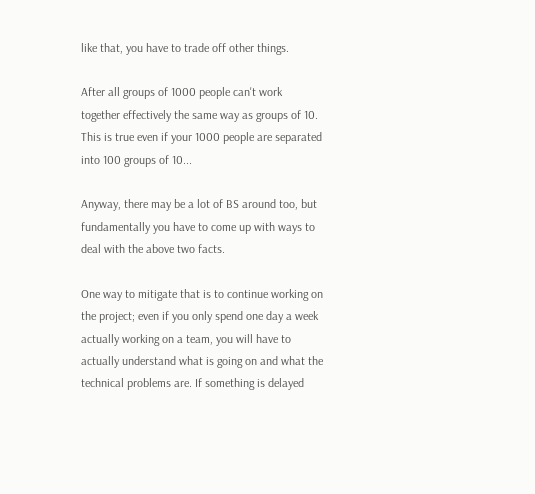like that, you have to trade off other things.

After all groups of 1000 people can't work together effectively the same way as groups of 10. This is true even if your 1000 people are separated into 100 groups of 10...

Anyway, there may be a lot of BS around too, but fundamentally you have to come up with ways to deal with the above two facts.

One way to mitigate that is to continue working on the project; even if you only spend one day a week actually working on a team, you will have to actually understand what is going on and what the technical problems are. If something is delayed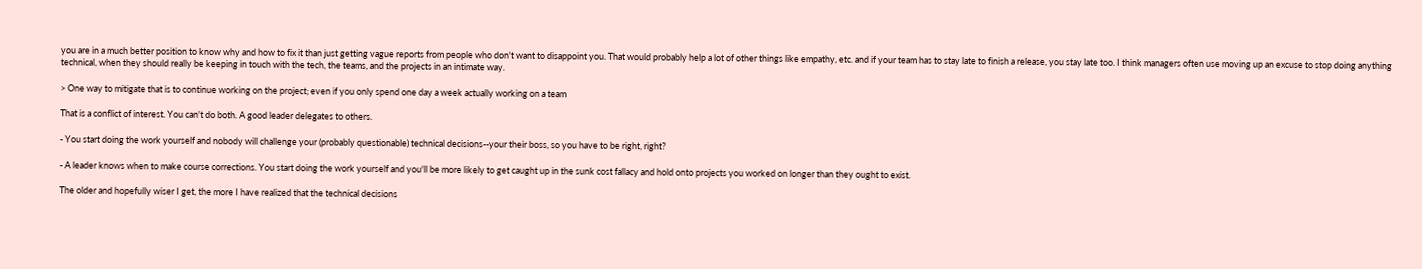you are in a much better position to know why and how to fix it than just getting vague reports from people who don't want to disappoint you. That would probably help a lot of other things like empathy, etc. and if your team has to stay late to finish a release, you stay late too. I think managers often use moving up an excuse to stop doing anything technical, when they should really be keeping in touch with the tech, the teams, and the projects in an intimate way.

> One way to mitigate that is to continue working on the project; even if you only spend one day a week actually working on a team

That is a conflict of interest. You can't do both. A good leader delegates to others.

- You start doing the work yourself and nobody will challenge your (probably questionable) technical decisions--your their boss, so you have to be right, right?

- A leader knows when to make course corrections. You start doing the work yourself and you'll be more likely to get caught up in the sunk cost fallacy and hold onto projects you worked on longer than they ought to exist.

The older and hopefully wiser I get, the more I have realized that the technical decisions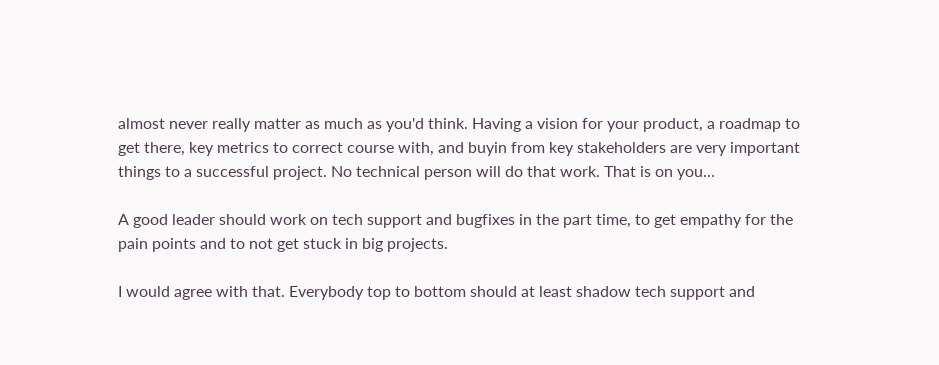almost never really matter as much as you'd think. Having a vision for your product, a roadmap to get there, key metrics to correct course with, and buyin from key stakeholders are very important things to a successful project. No technical person will do that work. That is on you...

A good leader should work on tech support and bugfixes in the part time, to get empathy for the pain points and to not get stuck in big projects.

I would agree with that. Everybody top to bottom should at least shadow tech support and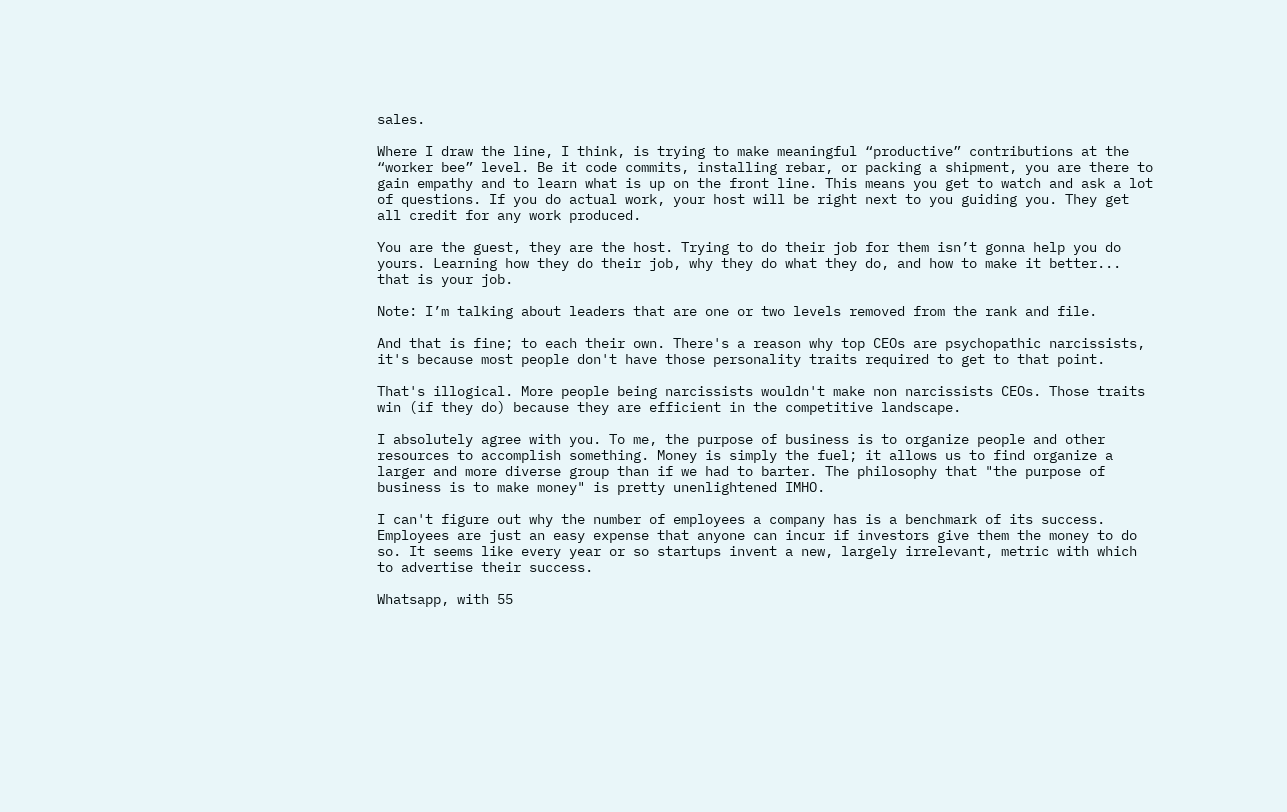sales.

Where I draw the line, I think, is trying to make meaningful “productive” contributions at the “worker bee” level. Be it code commits, installing rebar, or packing a shipment, you are there to gain empathy and to learn what is up on the front line. This means you get to watch and ask a lot of questions. If you do actual work, your host will be right next to you guiding you. They get all credit for any work produced.

You are the guest, they are the host. Trying to do their job for them isn’t gonna help you do yours. Learning how they do their job, why they do what they do, and how to make it better... that is your job.

Note: I’m talking about leaders that are one or two levels removed from the rank and file.

And that is fine; to each their own. There's a reason why top CEOs are psychopathic narcissists, it's because most people don't have those personality traits required to get to that point.

That's illogical. More people being narcissists wouldn't make non narcissists CEOs. Those traits win (if they do) because they are efficient in the competitive landscape.

I absolutely agree with you. To me, the purpose of business is to organize people and other resources to accomplish something. Money is simply the fuel; it allows us to find organize a larger and more diverse group than if we had to barter. The philosophy that "the purpose of business is to make money" is pretty unenlightened IMHO.

I can't figure out why the number of employees a company has is a benchmark of its success. Employees are just an easy expense that anyone can incur if investors give them the money to do so. It seems like every year or so startups invent a new, largely irrelevant, metric with which to advertise their success.

Whatsapp, with 55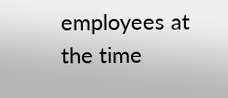employees at the time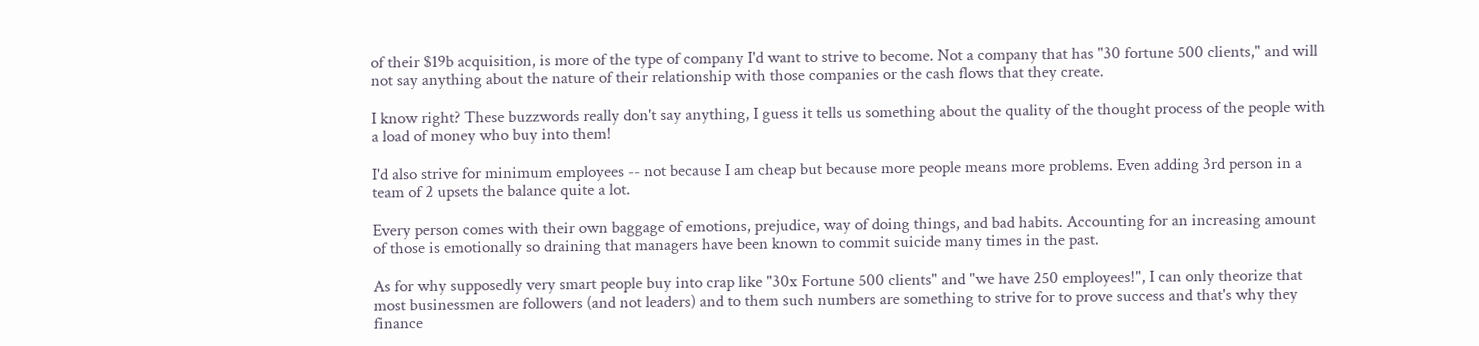of their $19b acquisition, is more of the type of company I'd want to strive to become. Not a company that has "30 fortune 500 clients," and will not say anything about the nature of their relationship with those companies or the cash flows that they create.

I know right? These buzzwords really don't say anything, I guess it tells us something about the quality of the thought process of the people with a load of money who buy into them!

I'd also strive for minimum employees -- not because I am cheap but because more people means more problems. Even adding 3rd person in a team of 2 upsets the balance quite a lot.

Every person comes with their own baggage of emotions, prejudice, way of doing things, and bad habits. Accounting for an increasing amount of those is emotionally so draining that managers have been known to commit suicide many times in the past.

As for why supposedly very smart people buy into crap like "30x Fortune 500 clients" and "we have 250 employees!", I can only theorize that most businessmen are followers (and not leaders) and to them such numbers are something to strive for to prove success and that's why they finance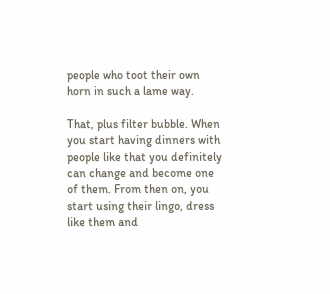people who toot their own horn in such a lame way.

That, plus filter bubble. When you start having dinners with people like that you definitely can change and become one of them. From then on, you start using their lingo, dress like them and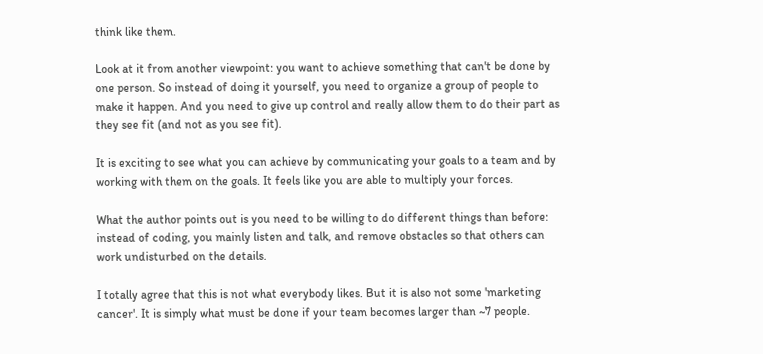think like them.

Look at it from another viewpoint: you want to achieve something that can't be done by one person. So instead of doing it yourself, you need to organize a group of people to make it happen. And you need to give up control and really allow them to do their part as they see fit (and not as you see fit).

It is exciting to see what you can achieve by communicating your goals to a team and by working with them on the goals. It feels like you are able to multiply your forces.

What the author points out is you need to be willing to do different things than before: instead of coding, you mainly listen and talk, and remove obstacles so that others can work undisturbed on the details.

I totally agree that this is not what everybody likes. But it is also not some 'marketing cancer'. It is simply what must be done if your team becomes larger than ~7 people.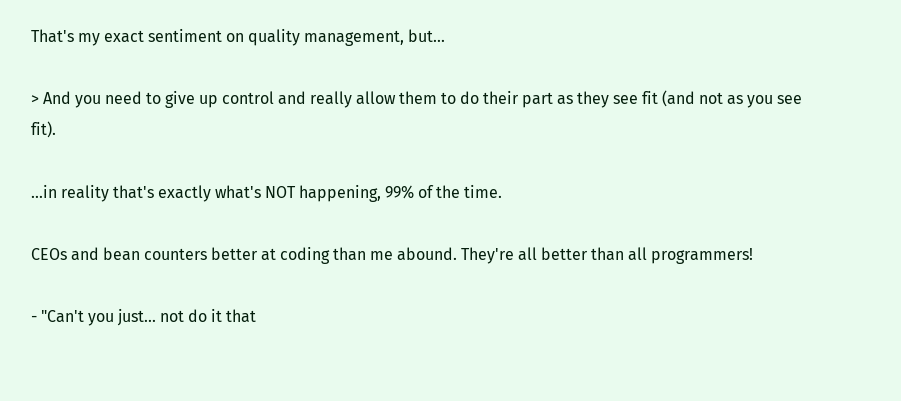That's my exact sentiment on quality management, but...

> And you need to give up control and really allow them to do their part as they see fit (and not as you see fit).

...in reality that's exactly what's NOT happening, 99% of the time.

CEOs and bean counters better at coding than me abound. They're all better than all programmers!

- "Can't you just... not do it that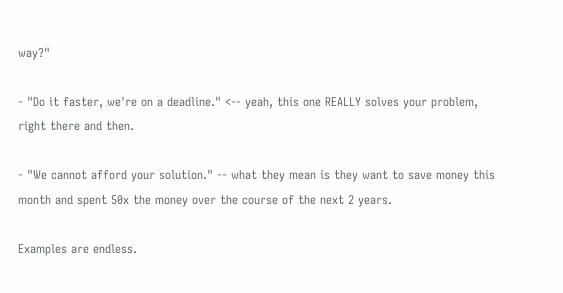way?"

- "Do it faster, we're on a deadline." <-- yeah, this one REALLY solves your problem, right there and then.

- "We cannot afford your solution." -- what they mean is they want to save money this month and spent 50x the money over the course of the next 2 years.

Examples are endless.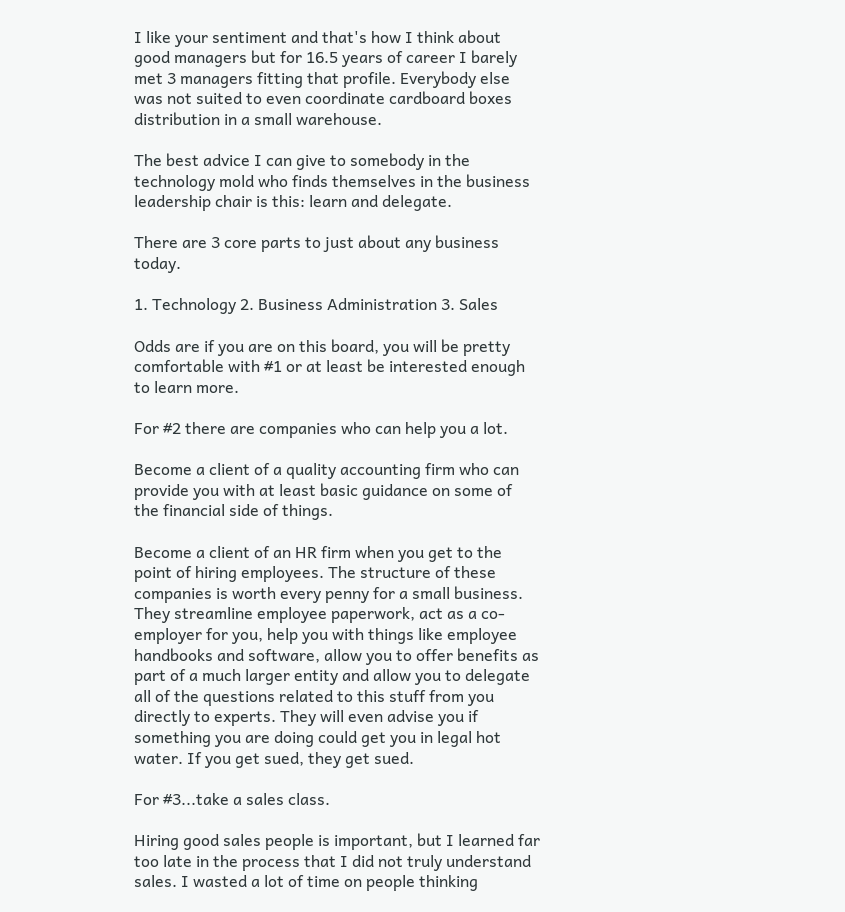I like your sentiment and that's how I think about good managers but for 16.5 years of career I barely met 3 managers fitting that profile. Everybody else was not suited to even coordinate cardboard boxes distribution in a small warehouse.

The best advice I can give to somebody in the technology mold who finds themselves in the business leadership chair is this: learn and delegate.

There are 3 core parts to just about any business today.

1. Technology 2. Business Administration 3. Sales

Odds are if you are on this board, you will be pretty comfortable with #1 or at least be interested enough to learn more.

For #2 there are companies who can help you a lot.

Become a client of a quality accounting firm who can provide you with at least basic guidance on some of the financial side of things.

Become a client of an HR firm when you get to the point of hiring employees. The structure of these companies is worth every penny for a small business. They streamline employee paperwork, act as a co-employer for you, help you with things like employee handbooks and software, allow you to offer benefits as part of a much larger entity and allow you to delegate all of the questions related to this stuff from you directly to experts. They will even advise you if something you are doing could get you in legal hot water. If you get sued, they get sued.

For #3...take a sales class.

Hiring good sales people is important, but I learned far too late in the process that I did not truly understand sales. I wasted a lot of time on people thinking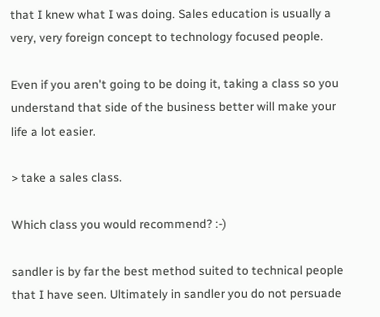that I knew what I was doing. Sales education is usually a very, very foreign concept to technology focused people.

Even if you aren't going to be doing it, taking a class so you understand that side of the business better will make your life a lot easier.

> take a sales class.

Which class you would recommend? :-)

sandler is by far the best method suited to technical people that I have seen. Ultimately in sandler you do not persuade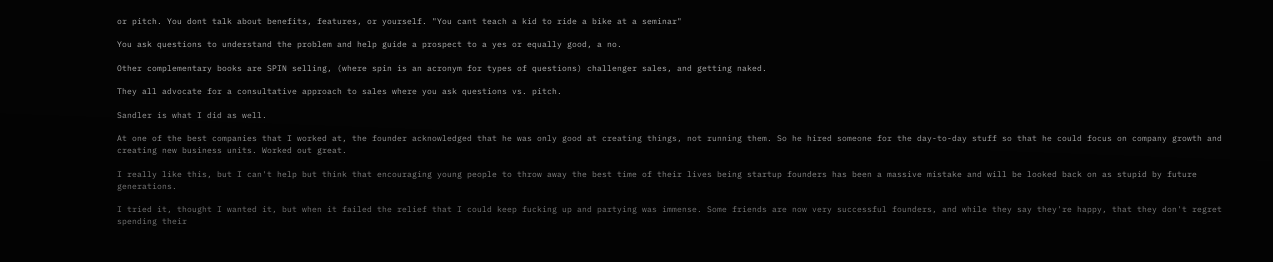or pitch. You dont talk about benefits, features, or yourself. "You cant teach a kid to ride a bike at a seminar"

You ask questions to understand the problem and help guide a prospect to a yes or equally good, a no.

Other complementary books are SPIN selling, (where spin is an acronym for types of questions) challenger sales, and getting naked.

They all advocate for a consultative approach to sales where you ask questions vs. pitch.

Sandler is what I did as well.

At one of the best companies that I worked at, the founder acknowledged that he was only good at creating things, not running them. So he hired someone for the day-to-day stuff so that he could focus on company growth and creating new business units. Worked out great.

I really like this, but I can't help but think that encouraging young people to throw away the best time of their lives being startup founders has been a massive mistake and will be looked back on as stupid by future generations.

I tried it, thought I wanted it, but when it failed the relief that I could keep fucking up and partying was immense. Some friends are now very successful founders, and while they say they're happy, that they don't regret spending their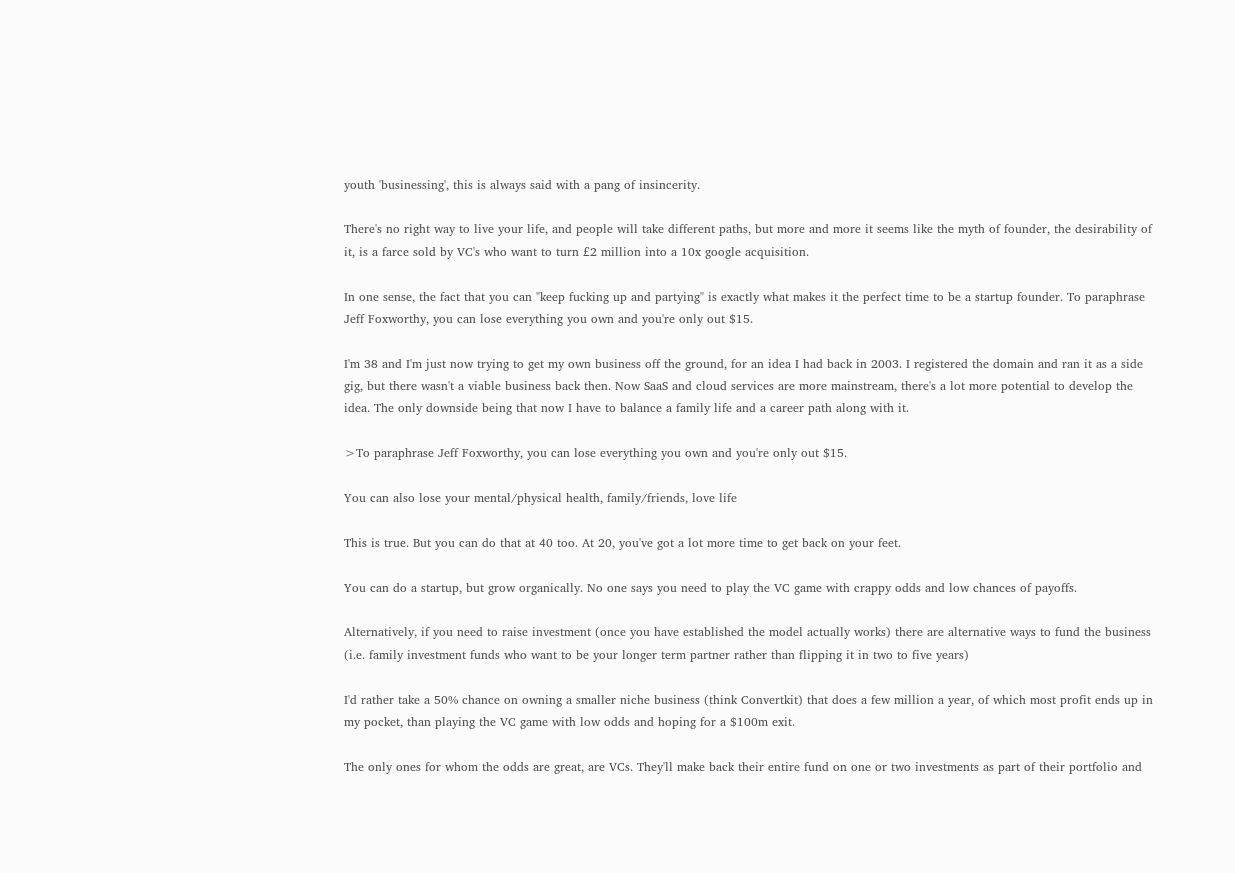youth 'businessing', this is always said with a pang of insincerity.

There's no right way to live your life, and people will take different paths, but more and more it seems like the myth of founder, the desirability of it, is a farce sold by VC's who want to turn £2 million into a 10x google acquisition.

In one sense, the fact that you can "keep fucking up and partying" is exactly what makes it the perfect time to be a startup founder. To paraphrase Jeff Foxworthy, you can lose everything you own and you're only out $15.

I'm 38 and I'm just now trying to get my own business off the ground, for an idea I had back in 2003. I registered the domain and ran it as a side gig, but there wasn't a viable business back then. Now SaaS and cloud services are more mainstream, there's a lot more potential to develop the idea. The only downside being that now I have to balance a family life and a career path along with it.

>To paraphrase Jeff Foxworthy, you can lose everything you own and you're only out $15.

You can also lose your mental/physical health, family/friends, love life

This is true. But you can do that at 40 too. At 20, you've got a lot more time to get back on your feet.

You can do a startup, but grow organically. No one says you need to play the VC game with crappy odds and low chances of payoffs.

Alternatively, if you need to raise investment (once you have established the model actually works) there are alternative ways to fund the business (i.e. family investment funds who want to be your longer term partner rather than flipping it in two to five years)

I'd rather take a 50% chance on owning a smaller niche business (think Convertkit) that does a few million a year, of which most profit ends up in my pocket, than playing the VC game with low odds and hoping for a $100m exit.

The only ones for whom the odds are great, are VCs. They'll make back their entire fund on one or two investments as part of their portfolio and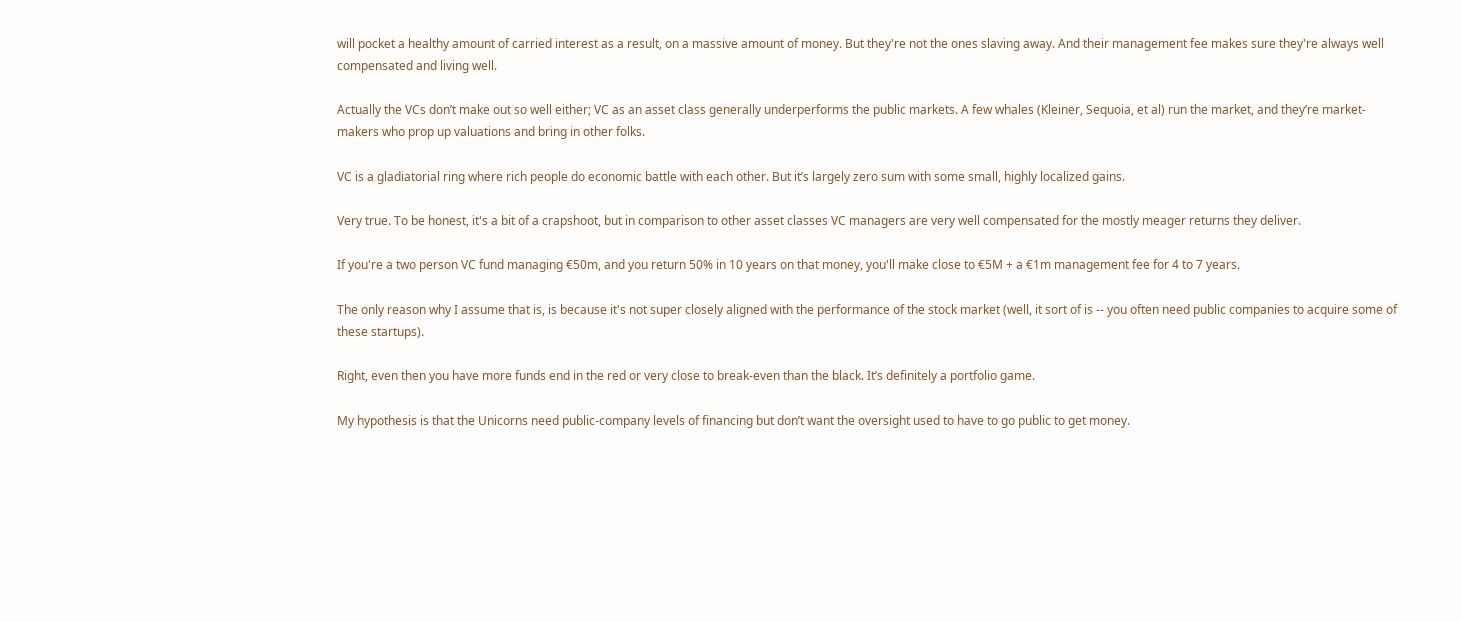will pocket a healthy amount of carried interest as a result, on a massive amount of money. But they're not the ones slaving away. And their management fee makes sure they're always well compensated and living well.

Actually the VCs don’t make out so well either; VC as an asset class generally underperforms the public markets. A few whales (Kleiner, Sequoia, et al) run the market, and they’re market-makers who prop up valuations and bring in other folks.

VC is a gladiatorial ring where rich people do economic battle with each other. But it’s largely zero sum with some small, highly localized gains.

Very true. To be honest, it's a bit of a crapshoot, but in comparison to other asset classes VC managers are very well compensated for the mostly meager returns they deliver.

If you're a two person VC fund managing €50m, and you return 50% in 10 years on that money, you'll make close to €5M + a €1m management fee for 4 to 7 years.

The only reason why I assume that is, is because it's not super closely aligned with the performance of the stock market (well, it sort of is -- you often need public companies to acquire some of these startups).

Right, even then you have more funds end in the red or very close to break-even than the black. It’s definitely a portfolio game.

My hypothesis is that the Unicorns need public-company levels of financing but don’t want the oversight used to have to go public to get money.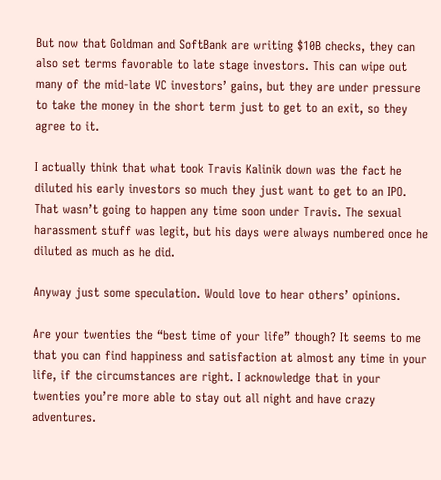But now that Goldman and SoftBank are writing $10B checks, they can also set terms favorable to late stage investors. This can wipe out many of the mid-late VC investors’ gains, but they are under pressure to take the money in the short term just to get to an exit, so they agree to it.

I actually think that what took Travis Kalinik down was the fact he diluted his early investors so much they just want to get to an IPO. That wasn’t going to happen any time soon under Travis. The sexual harassment stuff was legit, but his days were always numbered once he diluted as much as he did.

Anyway just some speculation. Would love to hear others’ opinions.

Are your twenties the “best time of your life” though? It seems to me that you can find happiness and satisfaction at almost any time in your life, if the circumstances are right. I acknowledge that in your twenties you’re more able to stay out all night and have crazy adventures.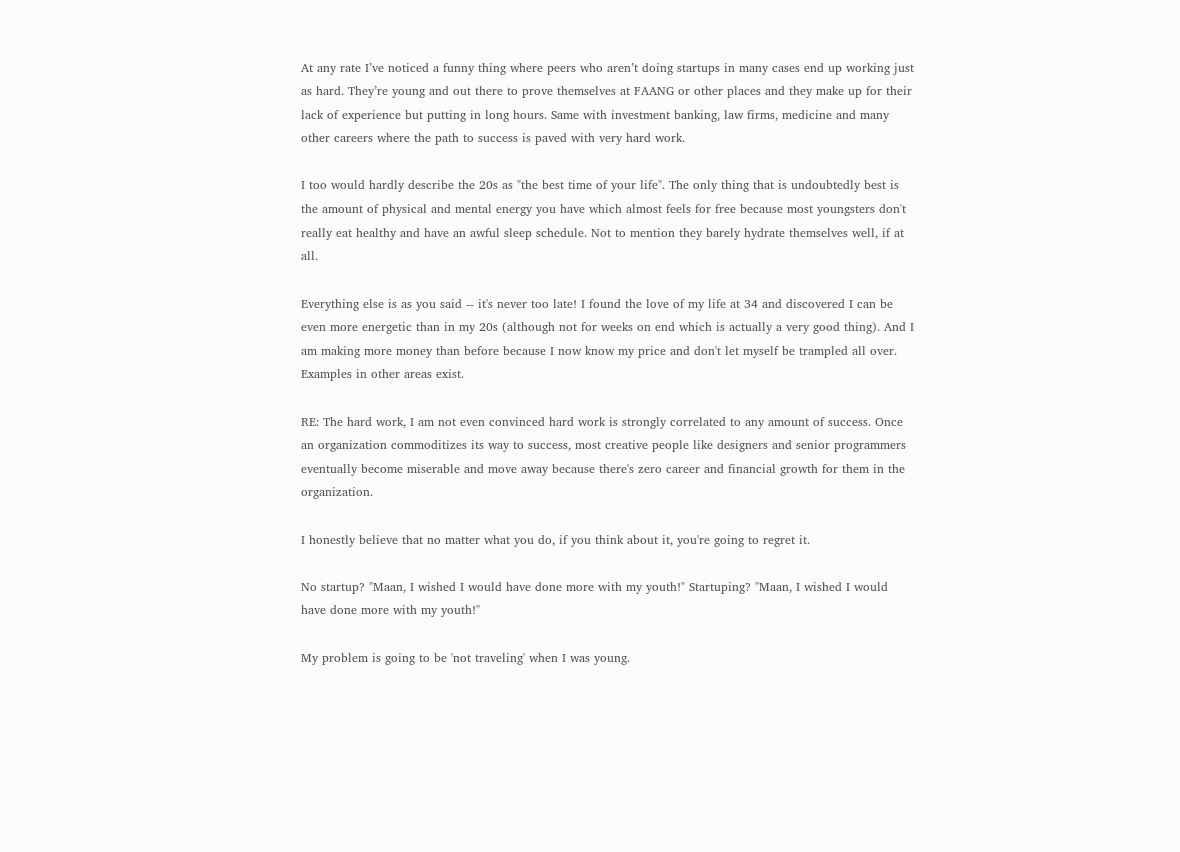At any rate I’ve noticed a funny thing where peers who aren’t doing startups in many cases end up working just as hard. They’re young and out there to prove themselves at FAANG or other places and they make up for their lack of experience but putting in long hours. Same with investment banking, law firms, medicine and many other careers where the path to success is paved with very hard work.

I too would hardly describe the 20s as "the best time of your life". The only thing that is undoubtedly best is the amount of physical and mental energy you have which almost feels for free because most youngsters don't really eat healthy and have an awful sleep schedule. Not to mention they barely hydrate themselves well, if at all.

Everything else is as you said -- it's never too late! I found the love of my life at 34 and discovered I can be even more energetic than in my 20s (although not for weeks on end which is actually a very good thing). And I am making more money than before because I now know my price and don't let myself be trampled all over. Examples in other areas exist.

RE: The hard work, I am not even convinced hard work is strongly correlated to any amount of success. Once an organization commoditizes its way to success, most creative people like designers and senior programmers eventually become miserable and move away because there's zero career and financial growth for them in the organization.

I honestly believe that no matter what you do, if you think about it, you're going to regret it.

No startup? "Maan, I wished I would have done more with my youth!" Startuping? "Maan, I wished I would have done more with my youth!"

My problem is going to be 'not traveling' when I was young.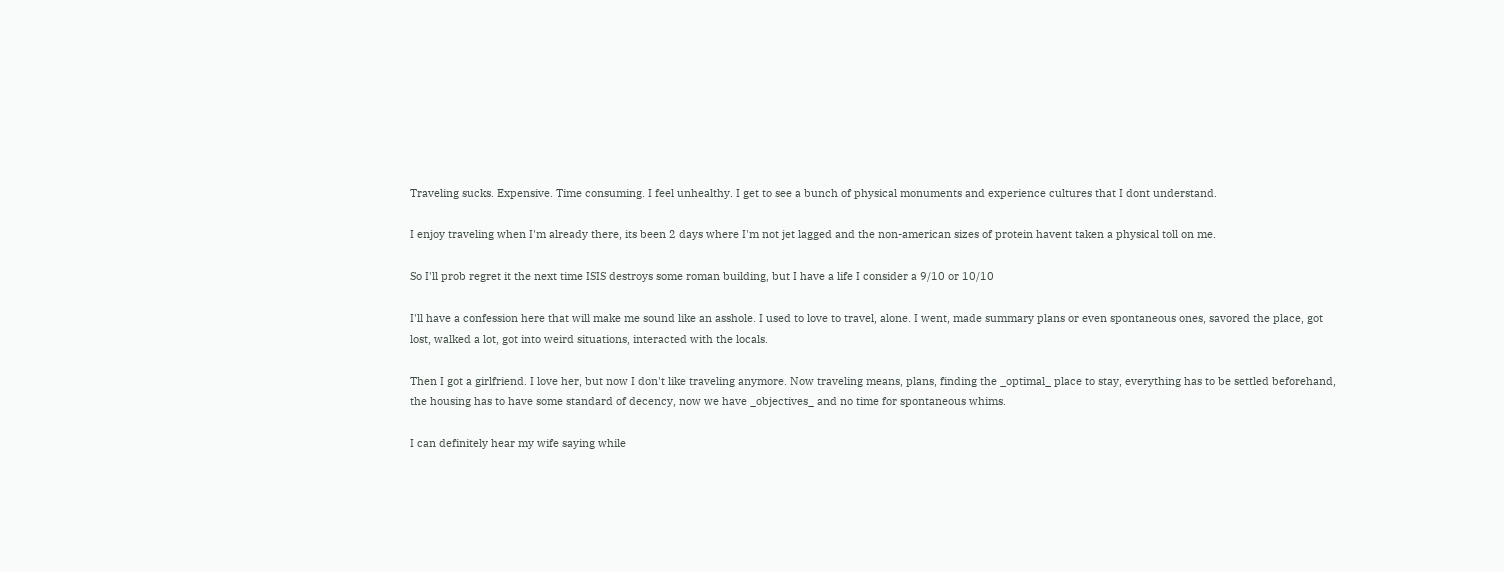Traveling sucks. Expensive. Time consuming. I feel unhealthy. I get to see a bunch of physical monuments and experience cultures that I dont understand.

I enjoy traveling when I'm already there, its been 2 days where I'm not jet lagged and the non-american sizes of protein havent taken a physical toll on me.

So I'll prob regret it the next time ISIS destroys some roman building, but I have a life I consider a 9/10 or 10/10

I'll have a confession here that will make me sound like an asshole. I used to love to travel, alone. I went, made summary plans or even spontaneous ones, savored the place, got lost, walked a lot, got into weird situations, interacted with the locals.

Then I got a girlfriend. I love her, but now I don't like traveling anymore. Now traveling means, plans, finding the _optimal_ place to stay, everything has to be settled beforehand, the housing has to have some standard of decency, now we have _objectives_ and no time for spontaneous whims.

I can definitely hear my wife saying while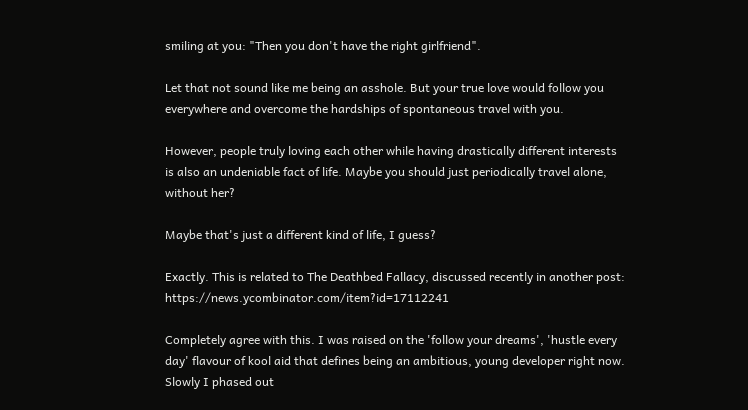smiling at you: "Then you don't have the right girlfriend".

Let that not sound like me being an asshole. But your true love would follow you everywhere and overcome the hardships of spontaneous travel with you.

However, people truly loving each other while having drastically different interests is also an undeniable fact of life. Maybe you should just periodically travel alone, without her?

Maybe that's just a different kind of life, I guess?

Exactly. This is related to The Deathbed Fallacy, discussed recently in another post: https://news.ycombinator.com/item?id=17112241

Completely agree with this. I was raised on the 'follow your dreams', 'hustle every day' flavour of kool aid that defines being an ambitious, young developer right now. Slowly I phased out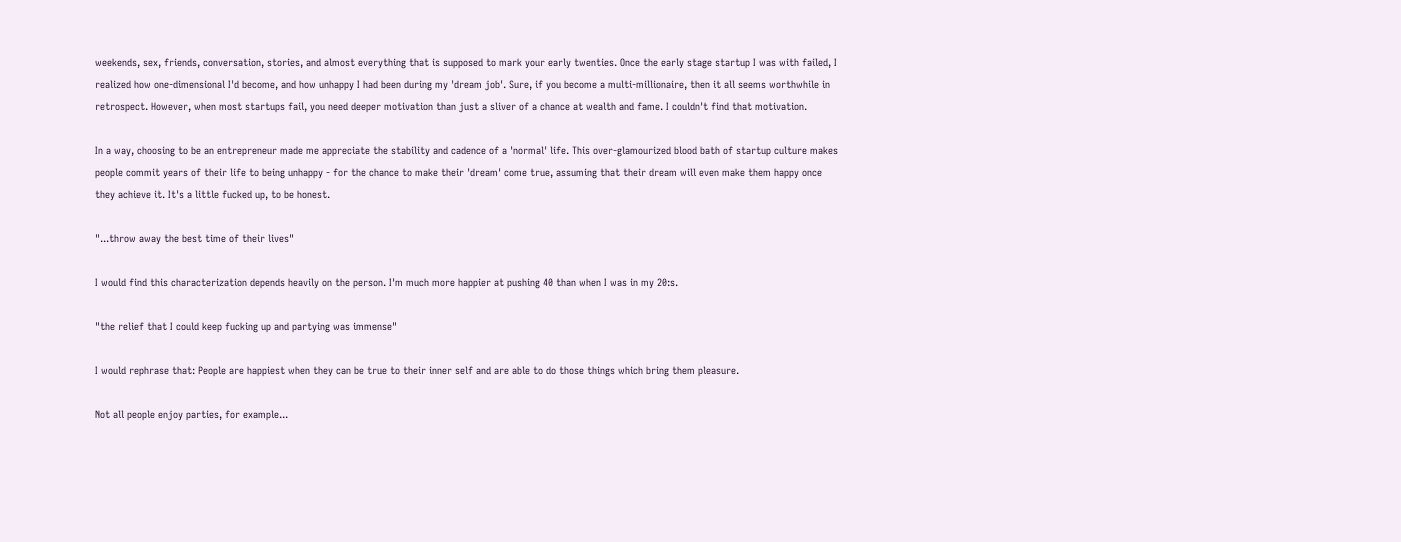weekends, sex, friends, conversation, stories, and almost everything that is supposed to mark your early twenties. Once the early stage startup I was with failed, I realized how one-dimensional I'd become, and how unhappy I had been during my 'dream job'. Sure, if you become a multi-millionaire, then it all seems worthwhile in retrospect. However, when most startups fail, you need deeper motivation than just a sliver of a chance at wealth and fame. I couldn't find that motivation.

In a way, choosing to be an entrepreneur made me appreciate the stability and cadence of a 'normal' life. This over-glamourized blood bath of startup culture makes people commit years of their life to being unhappy - for the chance to make their 'dream' come true, assuming that their dream will even make them happy once they achieve it. It's a little fucked up, to be honest.

"...throw away the best time of their lives"

I would find this characterization depends heavily on the person. I'm much more happier at pushing 40 than when I was in my 20:s.

"the relief that I could keep fucking up and partying was immense"

I would rephrase that: People are happiest when they can be true to their inner self and are able to do those things which bring them pleasure.

Not all people enjoy parties, for example...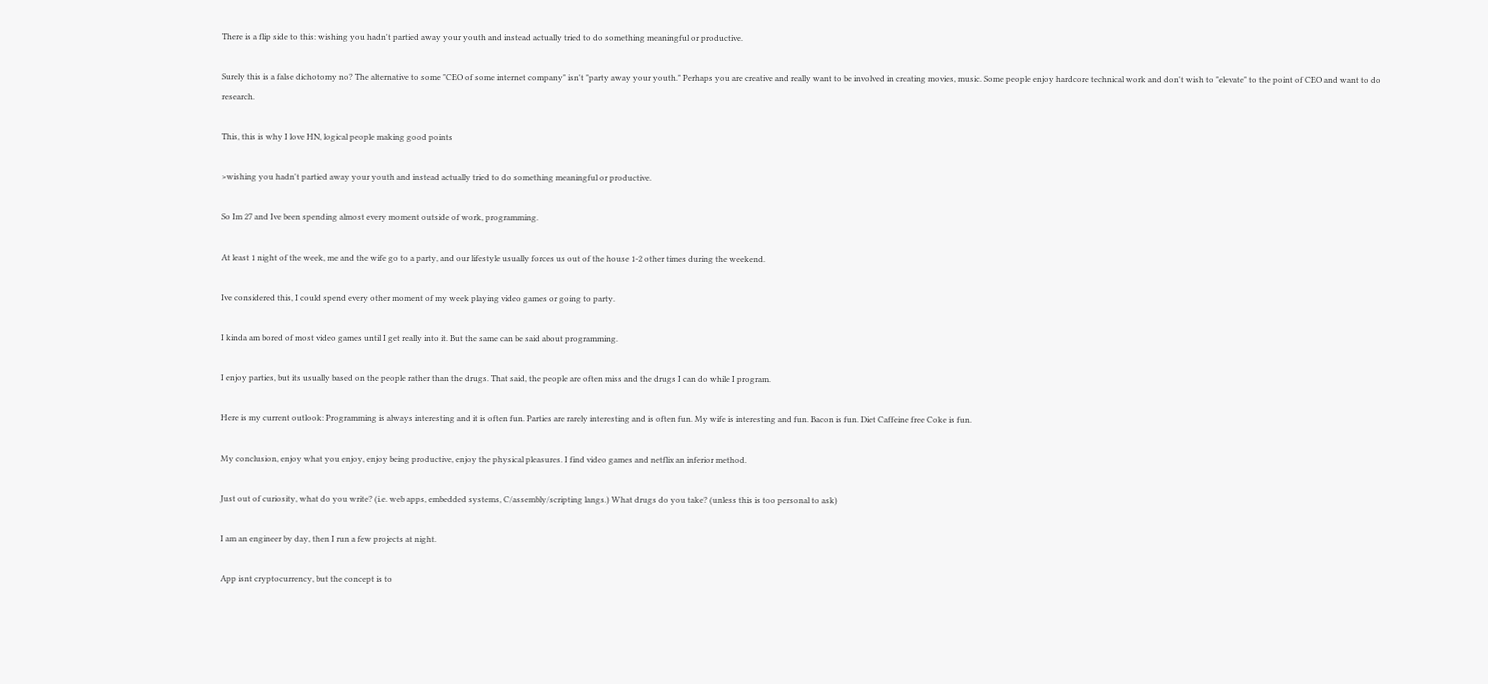There is a flip side to this: wishing you hadn't partied away your youth and instead actually tried to do something meaningful or productive.

Surely this is a false dichotomy no? The alternative to some "CEO of some internet company" isn't "party away your youth." Perhaps you are creative and really want to be involved in creating movies, music. Some people enjoy hardcore technical work and don't wish to "elevate" to the point of CEO and want to do research.

This, this is why I love HN, logical people making good points

>wishing you hadn't partied away your youth and instead actually tried to do something meaningful or productive.

So Im 27 and Ive been spending almost every moment outside of work, programming.

At least 1 night of the week, me and the wife go to a party, and our lifestyle usually forces us out of the house 1-2 other times during the weekend.

Ive considered this, I could spend every other moment of my week playing video games or going to party.

I kinda am bored of most video games until I get really into it. But the same can be said about programming.

I enjoy parties, but its usually based on the people rather than the drugs. That said, the people are often miss and the drugs I can do while I program.

Here is my current outlook: Programming is always interesting and it is often fun. Parties are rarely interesting and is often fun. My wife is interesting and fun. Bacon is fun. Diet Caffeine free Coke is fun.

My conclusion, enjoy what you enjoy, enjoy being productive, enjoy the physical pleasures. I find video games and netflix an inferior method.

Just out of curiosity, what do you write? (i.e. web apps, embedded systems, C/assembly/scripting langs.) What drugs do you take? (unless this is too personal to ask)

I am an engineer by day, then I run a few projects at night.

App isnt cryptocurrency, but the concept is to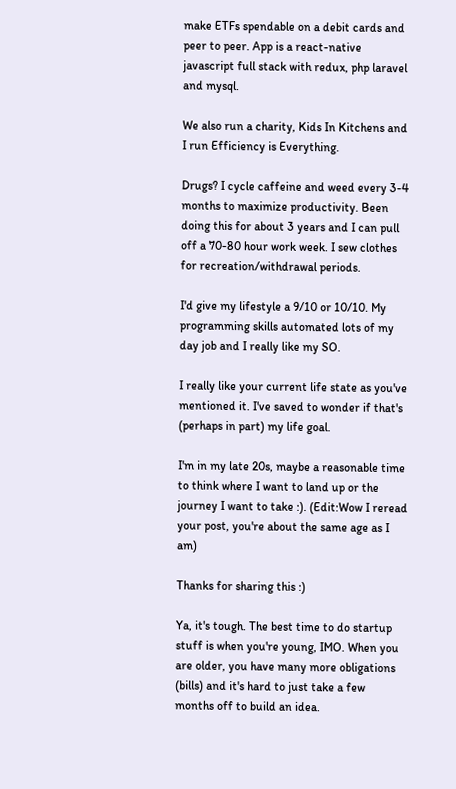make ETFs spendable on a debit cards and peer to peer. App is a react-native javascript full stack with redux, php laravel and mysql.

We also run a charity, Kids In Kitchens and I run Efficiency is Everything.

Drugs? I cycle caffeine and weed every 3-4 months to maximize productivity. Been doing this for about 3 years and I can pull off a 70-80 hour work week. I sew clothes for recreation/withdrawal periods.

I'd give my lifestyle a 9/10 or 10/10. My programming skills automated lots of my day job and I really like my SO.

I really like your current life state as you've mentioned it. I've saved to wonder if that's (perhaps in part) my life goal.

I'm in my late 20s, maybe a reasonable time to think where I want to land up or the journey I want to take :). (Edit:Wow I reread your post, you're about the same age as I am)

Thanks for sharing this :)

Ya, it's tough. The best time to do startup stuff is when you're young, IMO. When you are older, you have many more obligations (bills) and it's hard to just take a few months off to build an idea.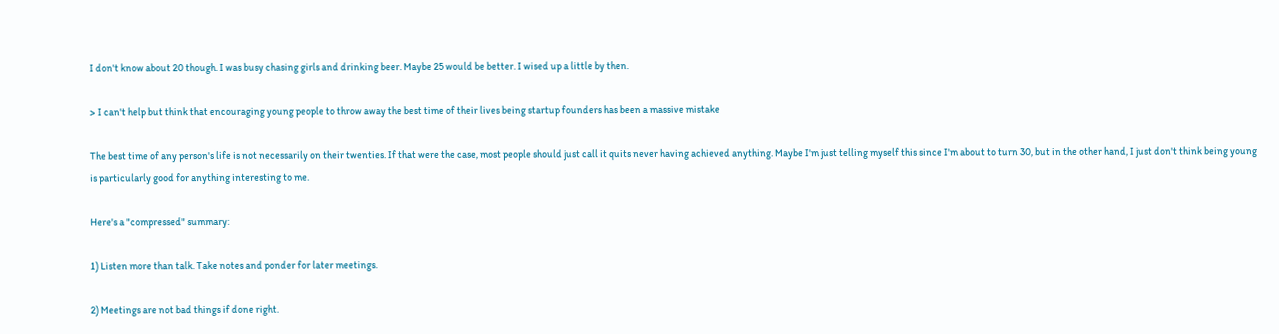I don't know about 20 though. I was busy chasing girls and drinking beer. Maybe 25 would be better. I wised up a little by then.

> I can't help but think that encouraging young people to throw away the best time of their lives being startup founders has been a massive mistake

The best time of any person's life is not necessarily on their twenties. If that were the case, most people should just call it quits never having achieved anything. Maybe I'm just telling myself this since I'm about to turn 30, but in the other hand, I just don't think being young is particularly good for anything interesting to me.

Here's a "compressed" summary:

1) Listen more than talk. Take notes and ponder for later meetings.

2) Meetings are not bad things if done right.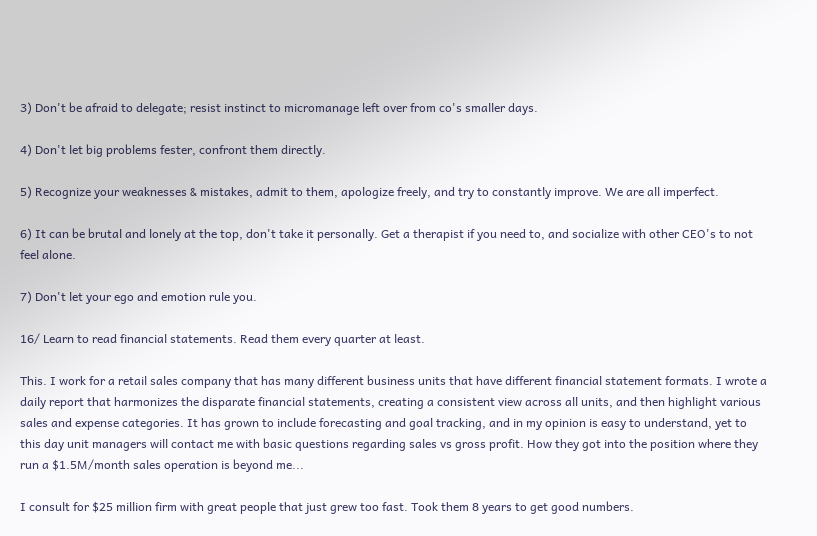3) Don't be afraid to delegate; resist instinct to micromanage left over from co's smaller days.

4) Don't let big problems fester, confront them directly.

5) Recognize your weaknesses & mistakes, admit to them, apologize freely, and try to constantly improve. We are all imperfect.

6) It can be brutal and lonely at the top, don't take it personally. Get a therapist if you need to, and socialize with other CEO's to not feel alone.

7) Don't let your ego and emotion rule you.

16/ Learn to read financial statements. Read them every quarter at least.

This. I work for a retail sales company that has many different business units that have different financial statement formats. I wrote a daily report that harmonizes the disparate financial statements, creating a consistent view across all units, and then highlight various sales and expense categories. It has grown to include forecasting and goal tracking, and in my opinion is easy to understand, yet to this day unit managers will contact me with basic questions regarding sales vs gross profit. How they got into the position where they run a $1.5M/month sales operation is beyond me...

I consult for $25 million firm with great people that just grew too fast. Took them 8 years to get good numbers.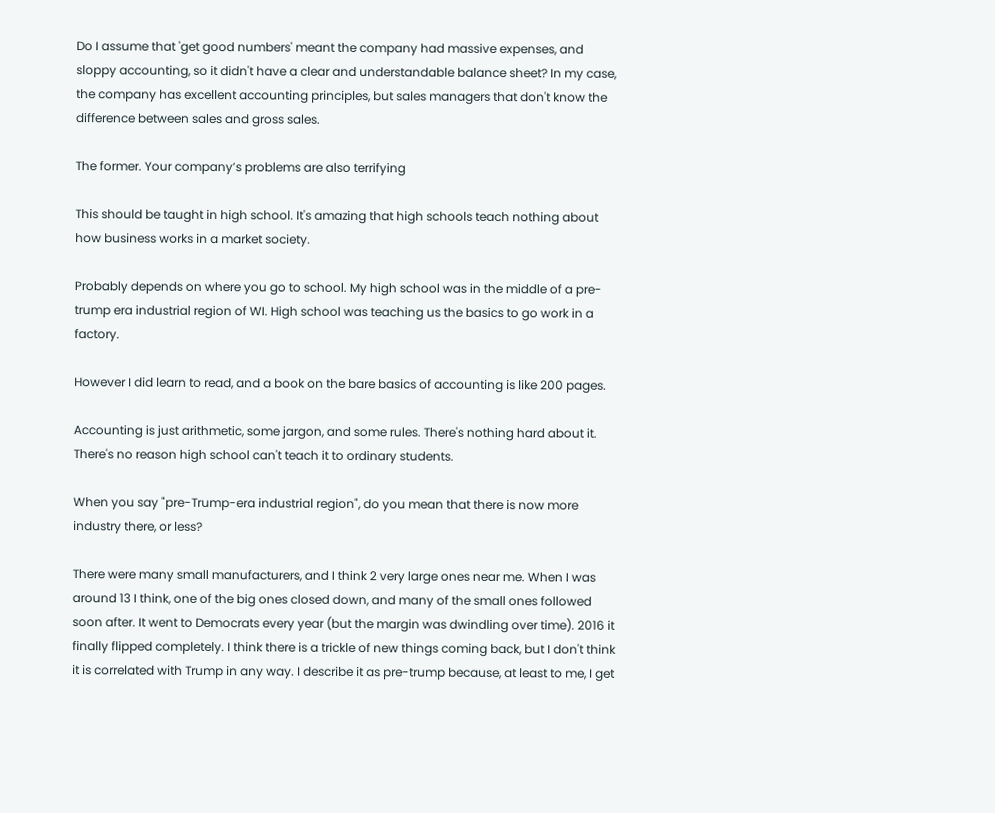Do I assume that 'get good numbers' meant the company had massive expenses, and sloppy accounting, so it didn't have a clear and understandable balance sheet? In my case, the company has excellent accounting principles, but sales managers that don't know the difference between sales and gross sales.

The former. Your company’s problems are also terrifying

This should be taught in high school. It's amazing that high schools teach nothing about how business works in a market society.

Probably depends on where you go to school. My high school was in the middle of a pre-trump era industrial region of WI. High school was teaching us the basics to go work in a factory.

However I did learn to read, and a book on the bare basics of accounting is like 200 pages.

Accounting is just arithmetic, some jargon, and some rules. There's nothing hard about it. There's no reason high school can't teach it to ordinary students.

When you say "pre-Trump-era industrial region", do you mean that there is now more industry there, or less?

There were many small manufacturers, and I think 2 very large ones near me. When I was around 13 I think, one of the big ones closed down, and many of the small ones followed soon after. It went to Democrats every year (but the margin was dwindling over time). 2016 it finally flipped completely. I think there is a trickle of new things coming back, but I don't think it is correlated with Trump in any way. I describe it as pre-trump because, at least to me, I get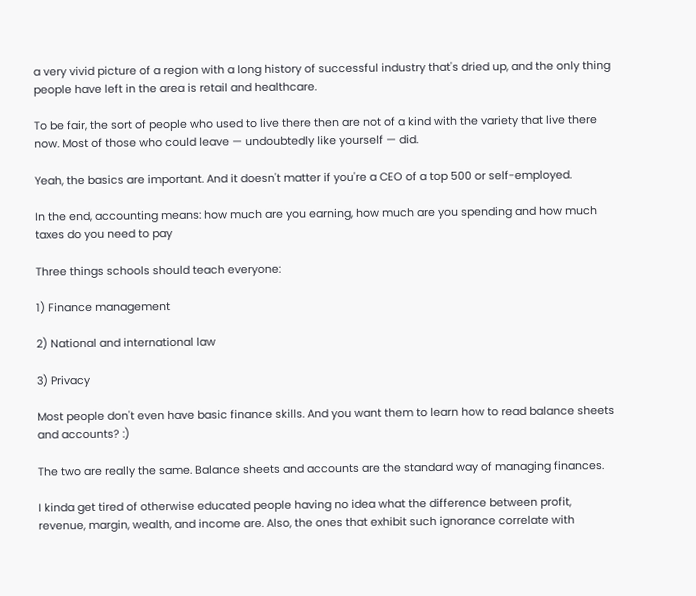a very vivid picture of a region with a long history of successful industry that's dried up, and the only thing people have left in the area is retail and healthcare.

To be fair, the sort of people who used to live there then are not of a kind with the variety that live there now. Most of those who could leave — undoubtedly like yourself — did.

Yeah, the basics are important. And it doesn't matter if you're a CEO of a top 500 or self-employed.

In the end, accounting means: how much are you earning, how much are you spending and how much taxes do you need to pay

Three things schools should teach everyone:

1) Finance management

2) National and international law

3) Privacy

Most people don't even have basic finance skills. And you want them to learn how to read balance sheets and accounts? :)

The two are really the same. Balance sheets and accounts are the standard way of managing finances.

I kinda get tired of otherwise educated people having no idea what the difference between profit, revenue, margin, wealth, and income are. Also, the ones that exhibit such ignorance correlate with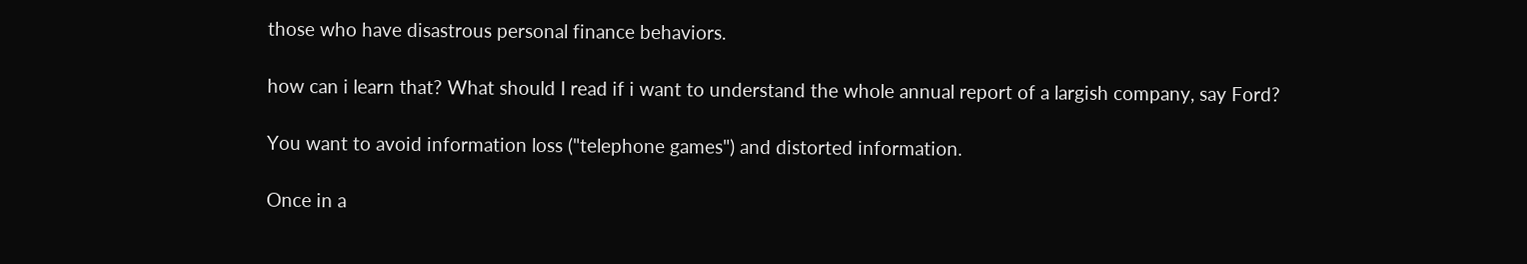those who have disastrous personal finance behaviors.

how can i learn that? What should I read if i want to understand the whole annual report of a largish company, say Ford?

You want to avoid information loss ("telephone games") and distorted information.

Once in a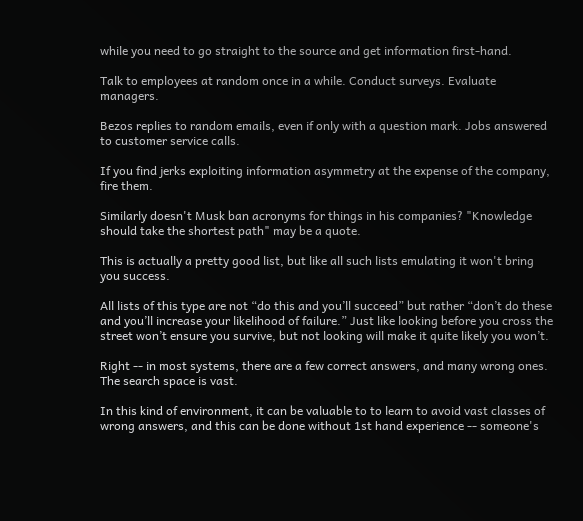while you need to go straight to the source and get information first-hand.

Talk to employees at random once in a while. Conduct surveys. Evaluate managers.

Bezos replies to random emails, even if only with a question mark. Jobs answered to customer service calls.

If you find jerks exploiting information asymmetry at the expense of the company, fire them.

Similarly doesn't Musk ban acronyms for things in his companies? "Knowledge should take the shortest path" may be a quote.

This is actually a pretty good list, but like all such lists emulating it won't bring you success.

All lists of this type are not “do this and you’ll succeed” but rather “don’t do these and you’ll increase your likelihood of failure.” Just like looking before you cross the street won’t ensure you survive, but not looking will make it quite likely you won’t.

Right -- in most systems, there are a few correct answers, and many wrong ones. The search space is vast.

In this kind of environment, it can be valuable to to learn to avoid vast classes of wrong answers, and this can be done without 1st hand experience -- someone's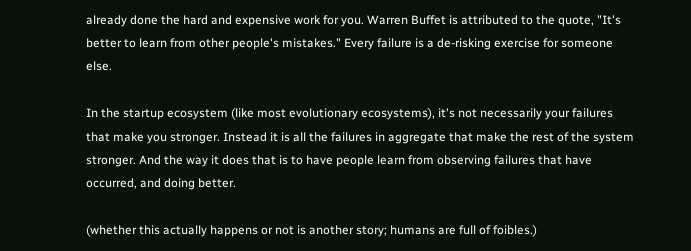already done the hard and expensive work for you. Warren Buffet is attributed to the quote, "It's better to learn from other people's mistakes." Every failure is a de-risking exercise for someone else.

In the startup ecosystem (like most evolutionary ecosystems), it's not necessarily your failures that make you stronger. Instead it is all the failures in aggregate that make the rest of the system stronger. And the way it does that is to have people learn from observing failures that have occurred, and doing better.

(whether this actually happens or not is another story; humans are full of foibles.)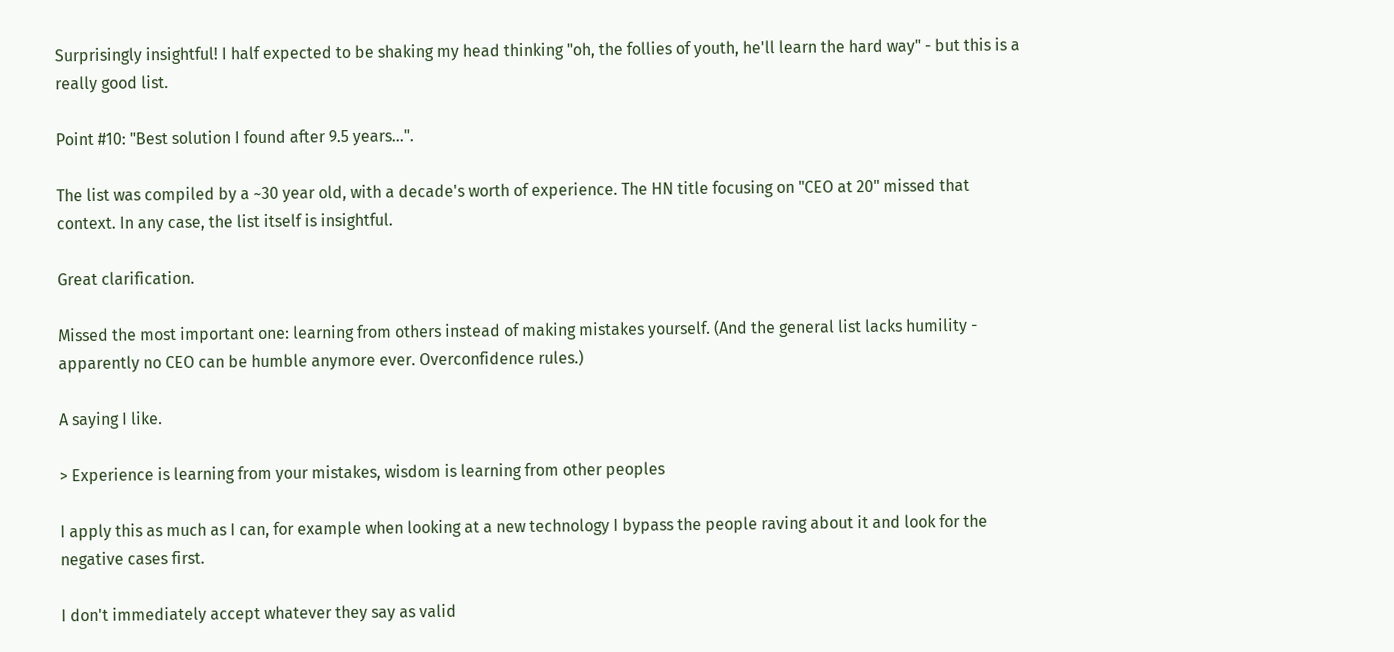Surprisingly insightful! I half expected to be shaking my head thinking "oh, the follies of youth, he'll learn the hard way" - but this is a really good list.

Point #10: "Best solution I found after 9.5 years...".

The list was compiled by a ~30 year old, with a decade's worth of experience. The HN title focusing on "CEO at 20" missed that context. In any case, the list itself is insightful.

Great clarification.

Missed the most important one: learning from others instead of making mistakes yourself. (And the general list lacks humility - apparently no CEO can be humble anymore ever. Overconfidence rules.)

A saying I like.

> Experience is learning from your mistakes, wisdom is learning from other peoples

I apply this as much as I can, for example when looking at a new technology I bypass the people raving about it and look for the negative cases first.

I don't immediately accept whatever they say as valid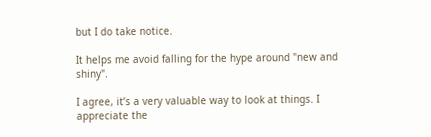but I do take notice.

It helps me avoid falling for the hype around "new and shiny".

I agree, it’s a very valuable way to look at things. I appreciate the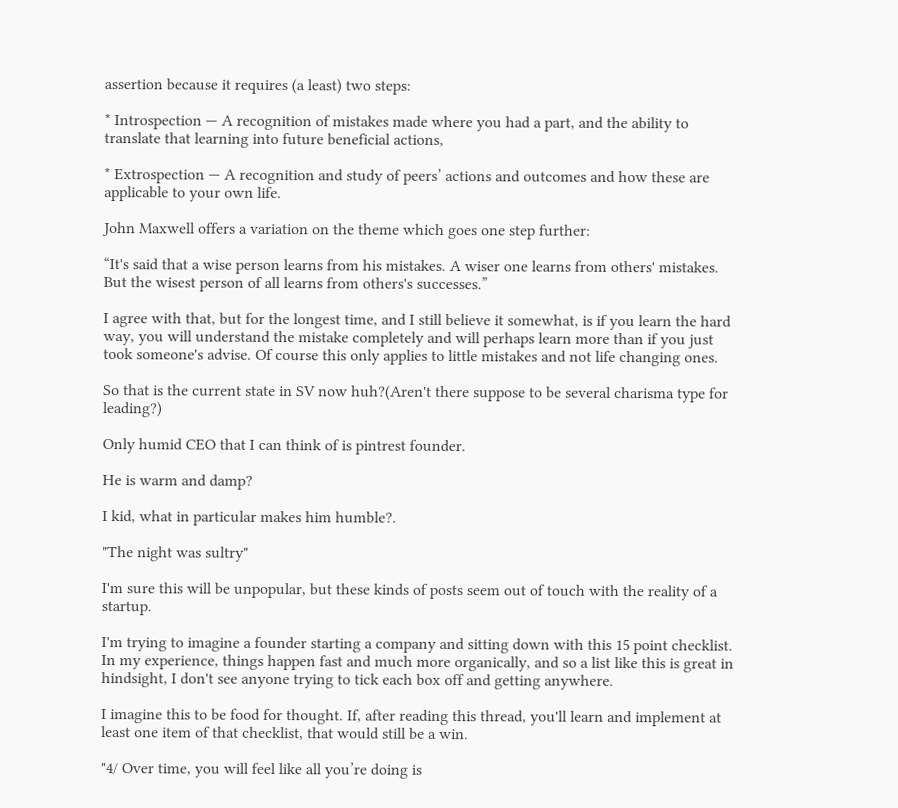assertion because it requires (a least) two steps:

* Introspection — A recognition of mistakes made where you had a part, and the ability to translate that learning into future beneficial actions,

* Extrospection — A recognition and study of peers’ actions and outcomes and how these are applicable to your own life.

John Maxwell offers a variation on the theme which goes one step further:

“It's said that a wise person learns from his mistakes. A wiser one learns from others' mistakes. But the wisest person of all learns from others's successes.”

I agree with that, but for the longest time, and I still believe it somewhat, is if you learn the hard way, you will understand the mistake completely and will perhaps learn more than if you just took someone's advise. Of course this only applies to little mistakes and not life changing ones.

So that is the current state in SV now huh?(Aren't there suppose to be several charisma type for leading?)

Only humid CEO that I can think of is pintrest founder.

He is warm and damp?

I kid, what in particular makes him humble?.

"The night was sultry"

I'm sure this will be unpopular, but these kinds of posts seem out of touch with the reality of a startup.

I'm trying to imagine a founder starting a company and sitting down with this 15 point checklist. In my experience, things happen fast and much more organically, and so a list like this is great in hindsight, I don't see anyone trying to tick each box off and getting anywhere.

I imagine this to be food for thought. If, after reading this thread, you'll learn and implement at least one item of that checklist, that would still be a win.

"4/ Over time, you will feel like all you’re doing is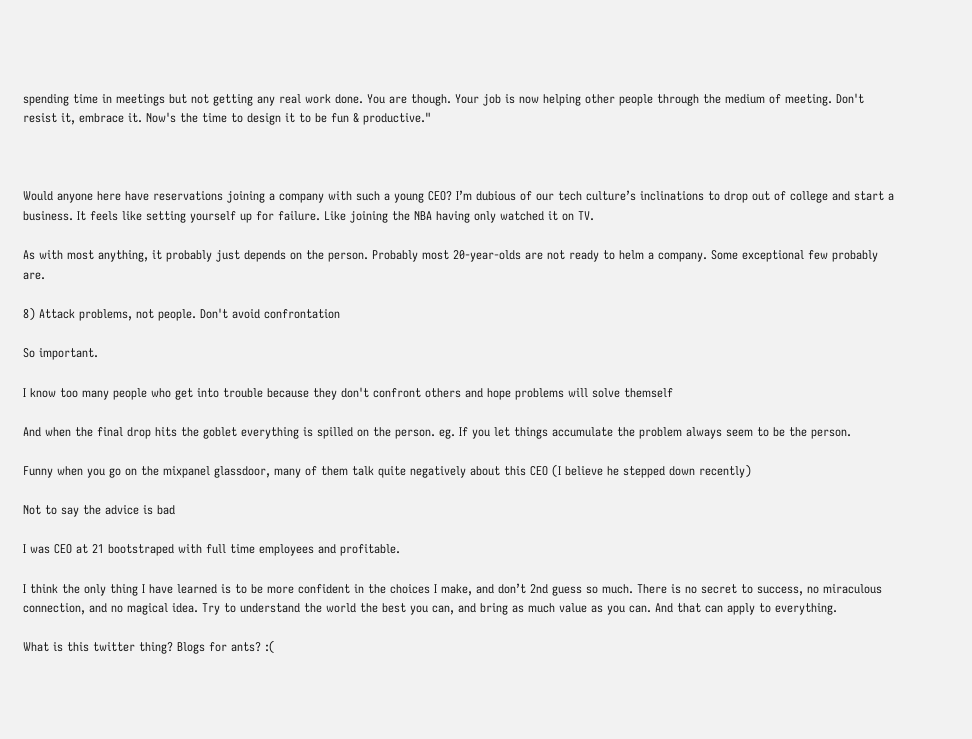spending time in meetings but not getting any real work done. You are though. Your job is now helping other people through the medium of meeting. Don't resist it, embrace it. Now's the time to design it to be fun & productive."



Would anyone here have reservations joining a company with such a young CEO? I’m dubious of our tech culture’s inclinations to drop out of college and start a business. It feels like setting yourself up for failure. Like joining the NBA having only watched it on TV.

As with most anything, it probably just depends on the person. Probably most 20-year-olds are not ready to helm a company. Some exceptional few probably are.

8) Attack problems, not people. Don't avoid confrontation

So important.

I know too many people who get into trouble because they don't confront others and hope problems will solve themself

And when the final drop hits the goblet everything is spilled on the person. eg. If you let things accumulate the problem always seem to be the person.

Funny when you go on the mixpanel glassdoor, many of them talk quite negatively about this CEO (I believe he stepped down recently)

Not to say the advice is bad

I was CEO at 21 bootstraped with full time employees and profitable.

I think the only thing I have learned is to be more confident in the choices I make, and don’t 2nd guess so much. There is no secret to success, no miraculous connection, and no magical idea. Try to understand the world the best you can, and bring as much value as you can. And that can apply to everything.

What is this twitter thing? Blogs for ants? :(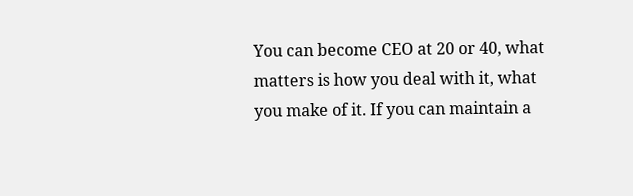You can become CEO at 20 or 40, what matters is how you deal with it, what you make of it. If you can maintain a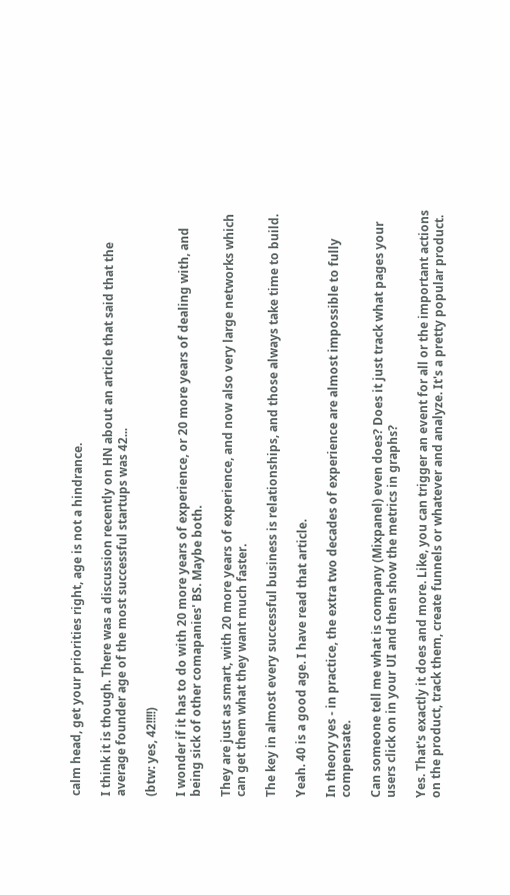calm head, get your priorities right, age is not a hindrance.

I think it is though. There was a discussion recently on HN about an article that said that the average founder age of the most successful startups was 42...

(btw: yes, 42!!!!)

I wonder if it has to do with 20 more years of experience, or 20 more years of dealing with, and being sick of other comapanies' BS. Maybe both.

They are just as smart, with 20 more years of experience, and now also very large networks which can get them what they want much faster.

The key in almost every successful business is relationships, and those always take time to build.

Yeah. 40 is a good age. I have read that article.

In theory yes - in practice, the extra two decades of experience are almost impossible to fully compensate.

Can someone tell me what is company (Mixpanel) even does? Does it just track what pages your users click on in your UI and then show the metrics in graphs?

Yes. That's exactly it does and more. Like, you can trigger an event for all or the important actions on the product, track them, create funnels or whatever and analyze. It's a pretty popular product.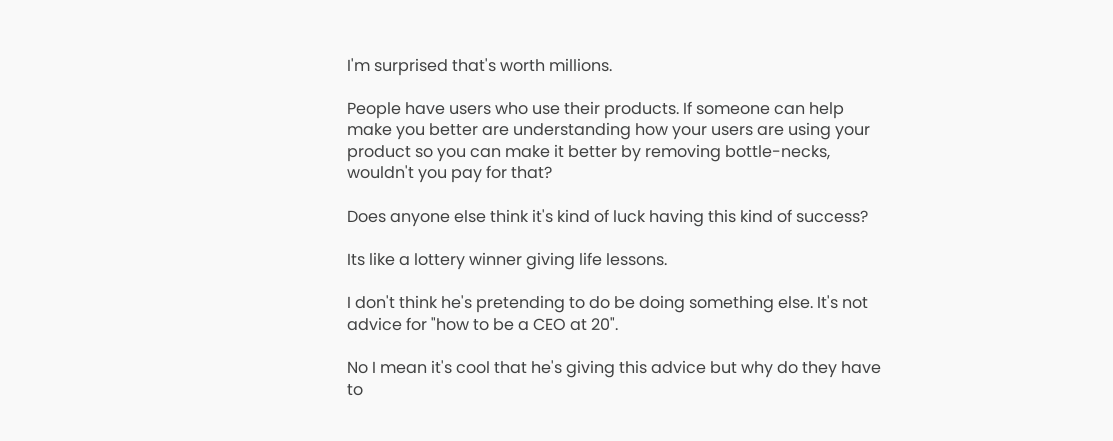I'm surprised that's worth millions.

People have users who use their products. If someone can help make you better are understanding how your users are using your product so you can make it better by removing bottle-necks, wouldn't you pay for that?

Does anyone else think it's kind of luck having this kind of success?

Its like a lottery winner giving life lessons.

I don't think he's pretending to do be doing something else. It's not advice for "how to be a CEO at 20".

No I mean it's cool that he's giving this advice but why do they have to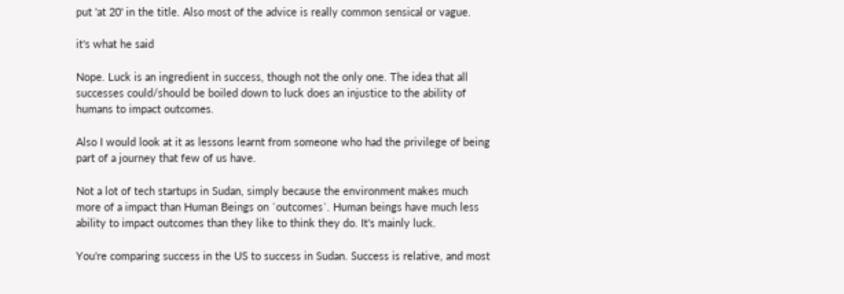put 'at 20' in the title. Also most of the advice is really common sensical or vague.

it's what he said

Nope. Luck is an ingredient in success, though not the only one. The idea that all successes could/should be boiled down to luck does an injustice to the ability of humans to impact outcomes.

Also I would look at it as lessons learnt from someone who had the privilege of being part of a journey that few of us have.

Not a lot of tech startups in Sudan, simply because the environment makes much more of a impact than Human Beings on `outcomes`. Human beings have much less ability to impact outcomes than they like to think they do. It's mainly luck.

You're comparing success in the US to success in Sudan. Success is relative, and most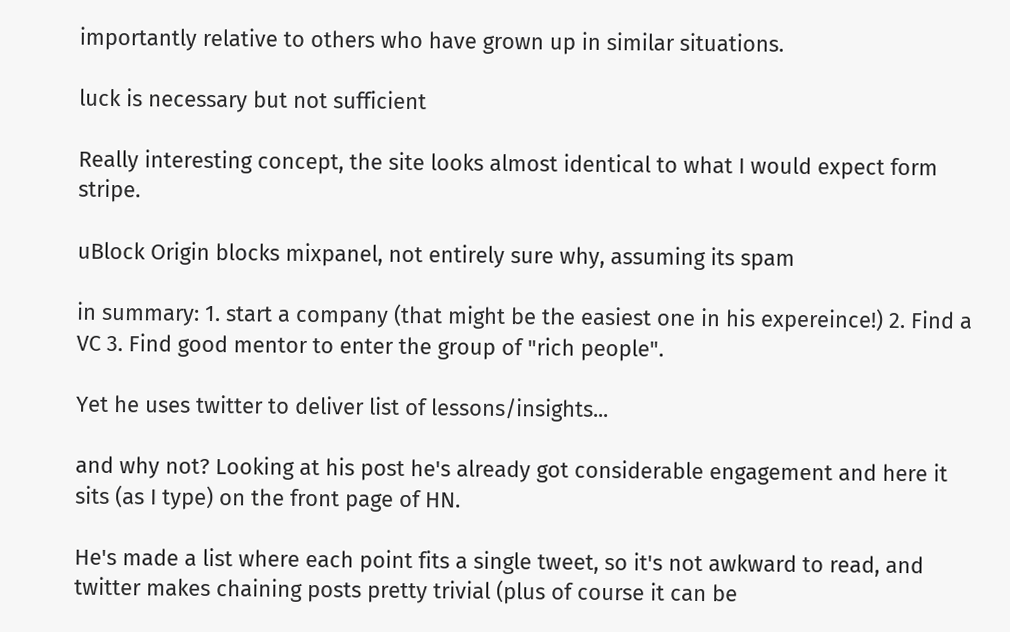importantly relative to others who have grown up in similar situations.

luck is necessary but not sufficient

Really interesting concept, the site looks almost identical to what I would expect form stripe.

uBlock Origin blocks mixpanel, not entirely sure why, assuming its spam

in summary: 1. start a company (that might be the easiest one in his expereince!) 2. Find a VC 3. Find good mentor to enter the group of "rich people".

Yet he uses twitter to deliver list of lessons/insights...

and why not? Looking at his post he's already got considerable engagement and here it sits (as I type) on the front page of HN.

He's made a list where each point fits a single tweet, so it's not awkward to read, and twitter makes chaining posts pretty trivial (plus of course it can be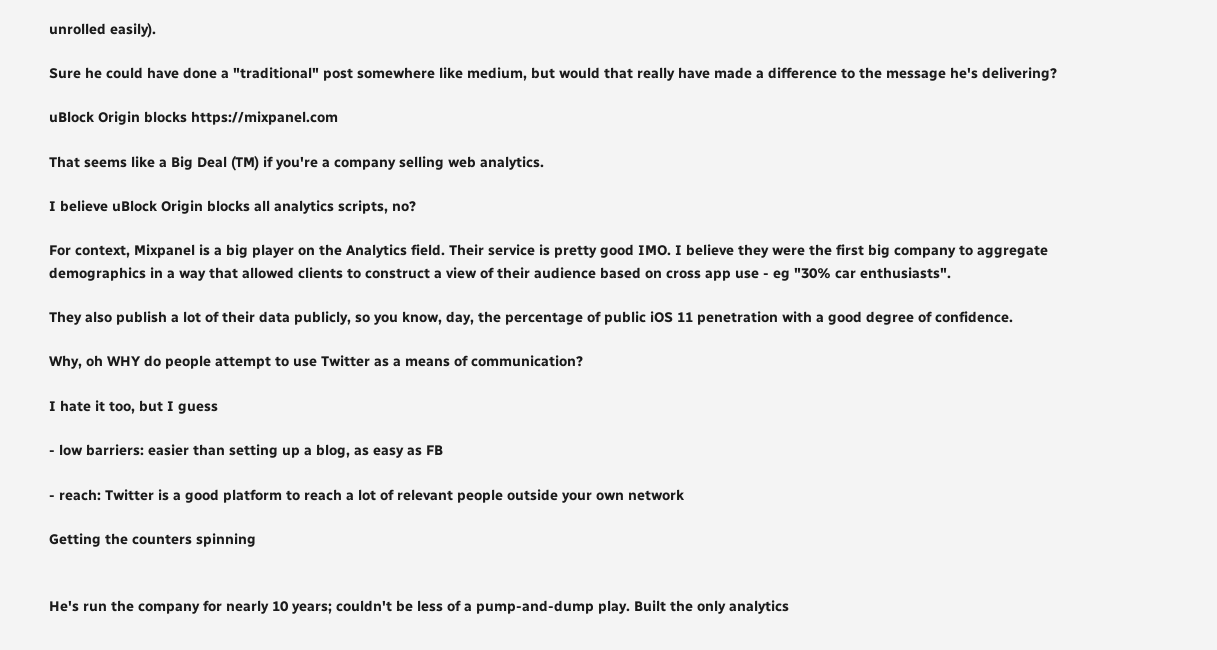unrolled easily).

Sure he could have done a "traditional" post somewhere like medium, but would that really have made a difference to the message he's delivering?

uBlock Origin blocks https://mixpanel.com

That seems like a Big Deal (TM) if you're a company selling web analytics.

I believe uBlock Origin blocks all analytics scripts, no?

For context, Mixpanel is a big player on the Analytics field. Their service is pretty good IMO. I believe they were the first big company to aggregate demographics in a way that allowed clients to construct a view of their audience based on cross app use - eg "30% car enthusiasts".

They also publish a lot of their data publicly, so you know, day, the percentage of public iOS 11 penetration with a good degree of confidence.

Why, oh WHY do people attempt to use Twitter as a means of communication?

I hate it too, but I guess

- low barriers: easier than setting up a blog, as easy as FB

- reach: Twitter is a good platform to reach a lot of relevant people outside your own network

Getting the counters spinning


He's run the company for nearly 10 years; couldn't be less of a pump-and-dump play. Built the only analytics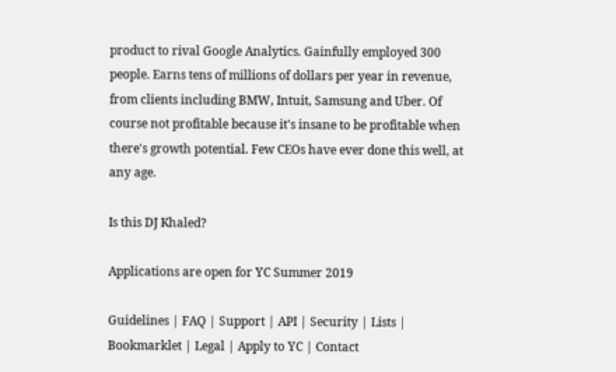product to rival Google Analytics. Gainfully employed 300 people. Earns tens of millions of dollars per year in revenue, from clients including BMW, Intuit, Samsung and Uber. Of course not profitable because it's insane to be profitable when there's growth potential. Few CEOs have ever done this well, at any age.

Is this DJ Khaled?

Applications are open for YC Summer 2019

Guidelines | FAQ | Support | API | Security | Lists | Bookmarklet | Legal | Apply to YC | Contact